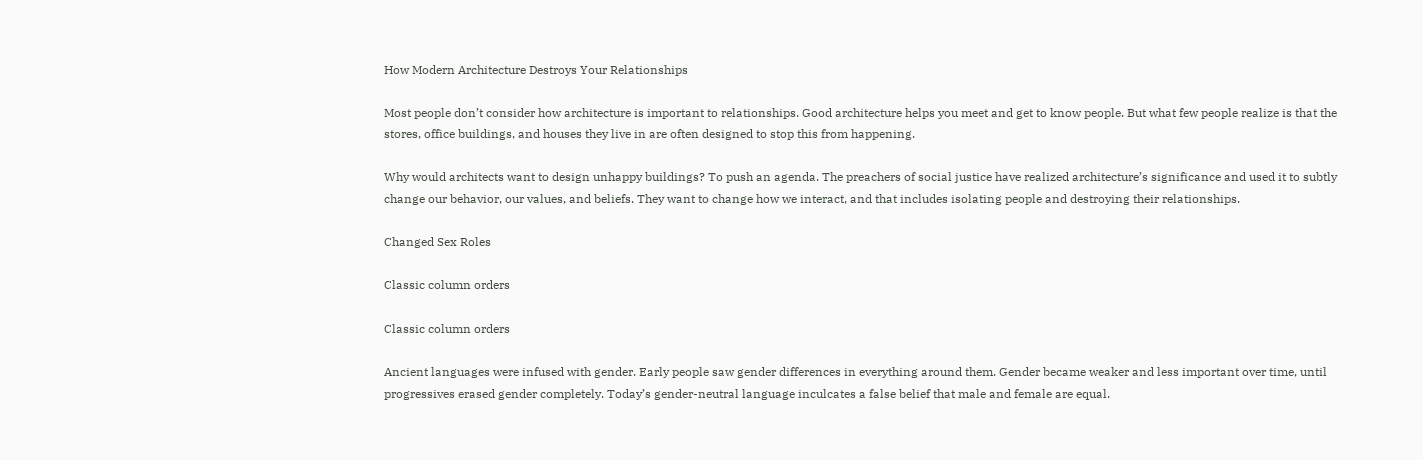How Modern Architecture Destroys Your Relationships

Most people don’t consider how architecture is important to relationships. Good architecture helps you meet and get to know people. But what few people realize is that the stores, office buildings, and houses they live in are often designed to stop this from happening.

Why would architects want to design unhappy buildings? To push an agenda. The preachers of social justice have realized architecture’s significance and used it to subtly change our behavior, our values, and beliefs. They want to change how we interact, and that includes isolating people and destroying their relationships.

Changed Sex Roles

Classic column orders

Classic column orders

Ancient languages were infused with gender. Early people saw gender differences in everything around them. Gender became weaker and less important over time, until progressives erased gender completely. Today’s gender-neutral language inculcates a false belief that male and female are equal.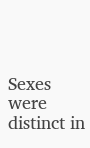Sexes were distinct in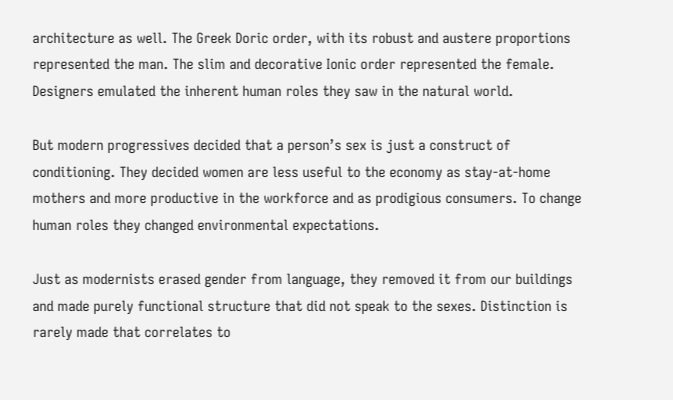architecture as well. The Greek Doric order, with its robust and austere proportions represented the man. The slim and decorative Ionic order represented the female. Designers emulated the inherent human roles they saw in the natural world.

But modern progressives decided that a person’s sex is just a construct of conditioning. They decided women are less useful to the economy as stay-at-home mothers and more productive in the workforce and as prodigious consumers. To change human roles they changed environmental expectations.

Just as modernists erased gender from language, they removed it from our buildings and made purely functional structure that did not speak to the sexes. Distinction is rarely made that correlates to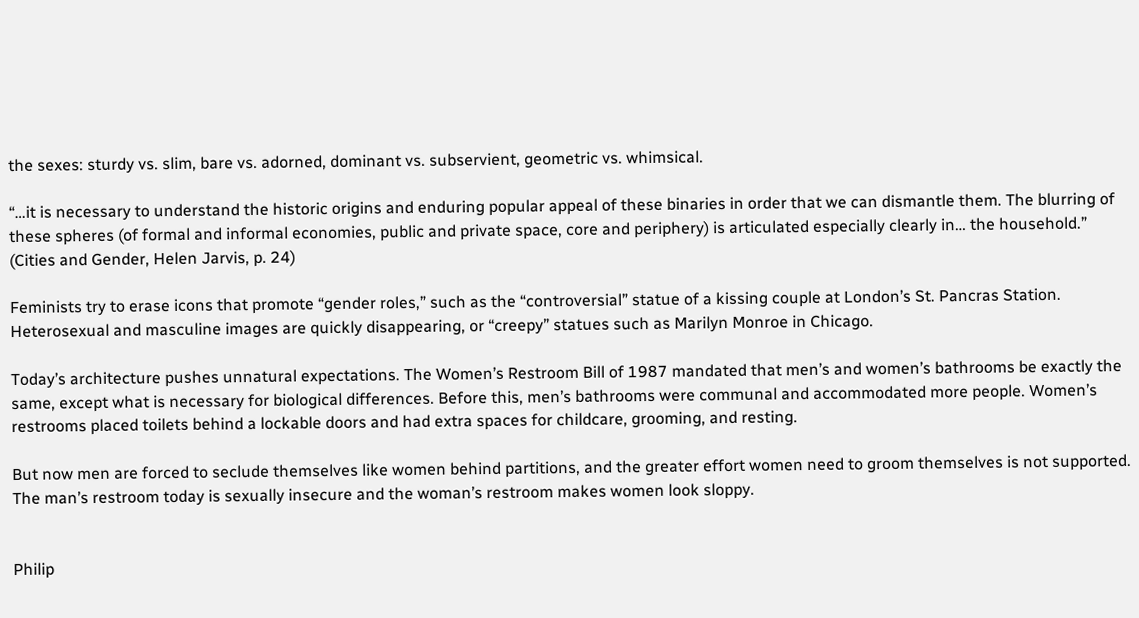the sexes: sturdy vs. slim, bare vs. adorned, dominant vs. subservient, geometric vs. whimsical.

“…it is necessary to understand the historic origins and enduring popular appeal of these binaries in order that we can dismantle them. The blurring of these spheres (of formal and informal economies, public and private space, core and periphery) is articulated especially clearly in… the household.” (Cities and Gender, Helen Jarvis, p. 24)

Feminists try to erase icons that promote “gender roles,” such as the “controversial” statue of a kissing couple at London’s St. Pancras Station. Heterosexual and masculine images are quickly disappearing, or “creepy” statues such as Marilyn Monroe in Chicago.

Today’s architecture pushes unnatural expectations. The Women’s Restroom Bill of 1987 mandated that men’s and women’s bathrooms be exactly the same, except what is necessary for biological differences. Before this, men’s bathrooms were communal and accommodated more people. Women’s restrooms placed toilets behind a lockable doors and had extra spaces for childcare, grooming, and resting.

But now men are forced to seclude themselves like women behind partitions, and the greater effort women need to groom themselves is not supported. The man’s restroom today is sexually insecure and the woman’s restroom makes women look sloppy.


Philip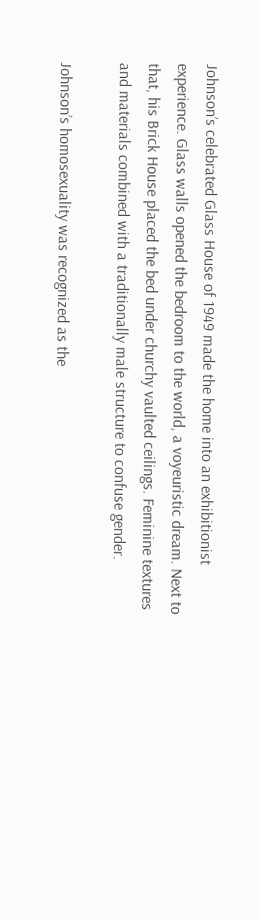Johnson’s celebrated Glass House of 1949 made the home into an exhibitionist experience. Glass walls opened the bedroom to the world, a voyeuristic dream. Next to that, his Brick House placed the bed under churchy vaulted ceilings. Feminine textures and materials combined with a traditionally male structure to confuse gender.

Johnson’s homosexuality was recognized as the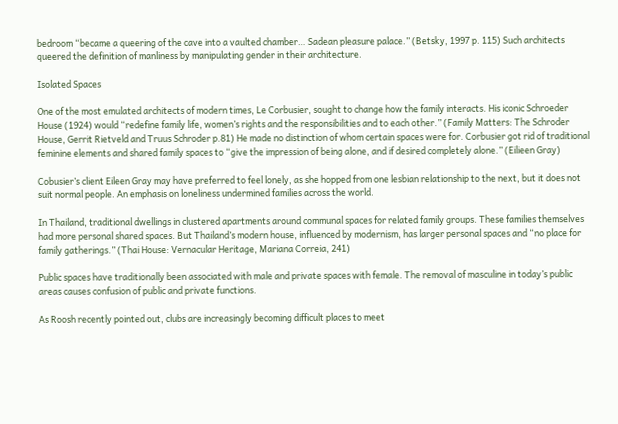bedroom “became a queering of the cave into a vaulted chamber… Sadean pleasure palace.” (Betsky, 1997 p. 115) Such architects queered the definition of manliness by manipulating gender in their architecture.

Isolated Spaces

One of the most emulated architects of modern times, Le Corbusier, sought to change how the family interacts. His iconic Schroeder House (1924) would “redefine family life, women’s rights and the responsibilities and to each other.” (Family Matters: The Schroder House, Gerrit Rietveld and Truus Schroder p.81) He made no distinction of whom certain spaces were for. Corbusier got rid of traditional feminine elements and shared family spaces to “give the impression of being alone, and if desired completely alone.” (Eilieen Gray)

Cobusier’s client Eileen Gray may have preferred to feel lonely, as she hopped from one lesbian relationship to the next, but it does not suit normal people. An emphasis on loneliness undermined families across the world.

In Thailand, traditional dwellings in clustered apartments around communal spaces for related family groups. These families themselves had more personal shared spaces. But Thailand’s modern house, influenced by modernism, has larger personal spaces and “no place for family gatherings.” (Thai House: Vernacular Heritage, Mariana Correia, 241)

Public spaces have traditionally been associated with male and private spaces with female. The removal of masculine in today’s public areas causes confusion of public and private functions.

As Roosh recently pointed out, clubs are increasingly becoming difficult places to meet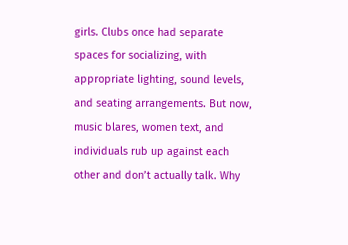girls. Clubs once had separate spaces for socializing, with appropriate lighting, sound levels, and seating arrangements. But now, music blares, women text, and individuals rub up against each other and don’t actually talk. Why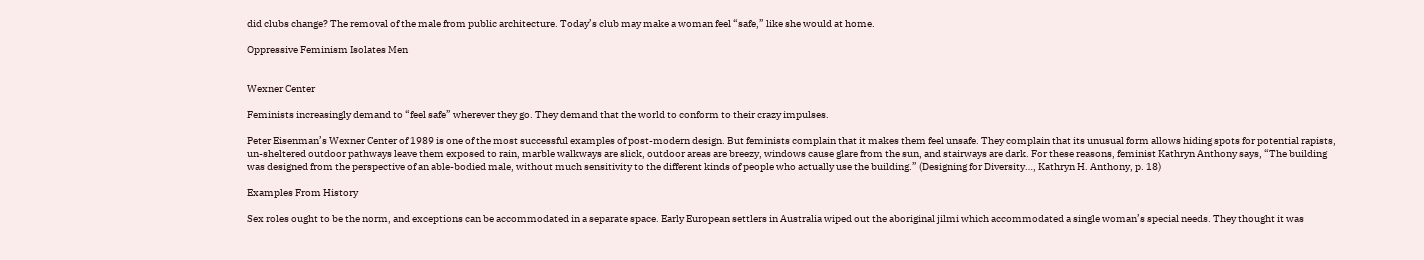did clubs change? The removal of the male from public architecture. Today’s club may make a woman feel “safe,” like she would at home.

Oppressive Feminism Isolates Men


Wexner Center

Feminists increasingly demand to “feel safe” wherever they go. They demand that the world to conform to their crazy impulses.

Peter Eisenman’s Wexner Center of 1989 is one of the most successful examples of post-modern design. But feminists complain that it makes them feel unsafe. They complain that its unusual form allows hiding spots for potential rapists, un-sheltered outdoor pathways leave them exposed to rain, marble walkways are slick, outdoor areas are breezy, windows cause glare from the sun, and stairways are dark. For these reasons, feminist Kathryn Anthony says, “The building was designed from the perspective of an able-bodied male, without much sensitivity to the different kinds of people who actually use the building.” (Designing for Diversity…, Kathryn H. Anthony, p. 18)

Examples From History

Sex roles ought to be the norm, and exceptions can be accommodated in a separate space. Early European settlers in Australia wiped out the aboriginal jilmi which accommodated a single woman’s special needs. They thought it was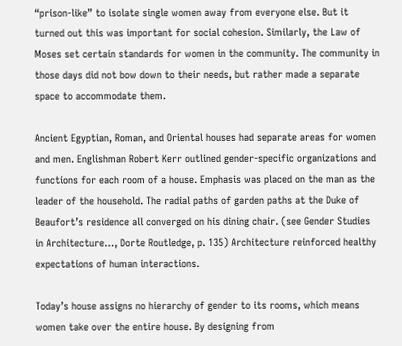“prison-like” to isolate single women away from everyone else. But it turned out this was important for social cohesion. Similarly, the Law of Moses set certain standards for women in the community. The community in those days did not bow down to their needs, but rather made a separate space to accommodate them.

Ancient Egyptian, Roman, and Oriental houses had separate areas for women and men. Englishman Robert Kerr outlined gender-specific organizations and functions for each room of a house. Emphasis was placed on the man as the leader of the household. The radial paths of garden paths at the Duke of Beaufort’s residence all converged on his dining chair. (see Gender Studies in Architecture…, Dorte Routledge, p. 135) Architecture reinforced healthy expectations of human interactions.

Today’s house assigns no hierarchy of gender to its rooms, which means women take over the entire house. By designing from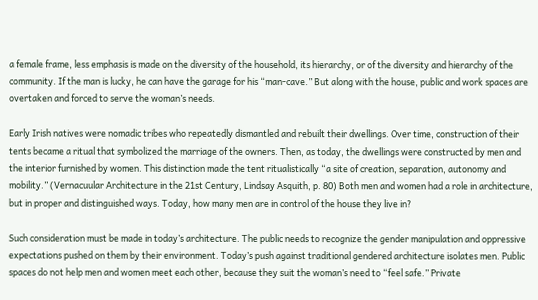a female frame, less emphasis is made on the diversity of the household, its hierarchy, or of the diversity and hierarchy of the community. If the man is lucky, he can have the garage for his “man-cave.” But along with the house, public and work spaces are overtaken and forced to serve the woman’s needs.

Early Irish natives were nomadic tribes who repeatedly dismantled and rebuilt their dwellings. Over time, construction of their tents became a ritual that symbolized the marriage of the owners. Then, as today, the dwellings were constructed by men and the interior furnished by women. This distinction made the tent ritualistically “a site of creation, separation, autonomy and mobility.” (Vernacuular Architecture in the 21st Century, Lindsay Asquith, p. 80) Both men and women had a role in architecture, but in proper and distinguished ways. Today, how many men are in control of the house they live in?

Such consideration must be made in today’s architecture. The public needs to recognize the gender manipulation and oppressive expectations pushed on them by their environment. Today’s push against traditional gendered architecture isolates men. Public spaces do not help men and women meet each other, because they suit the woman’s need to “feel safe.” Private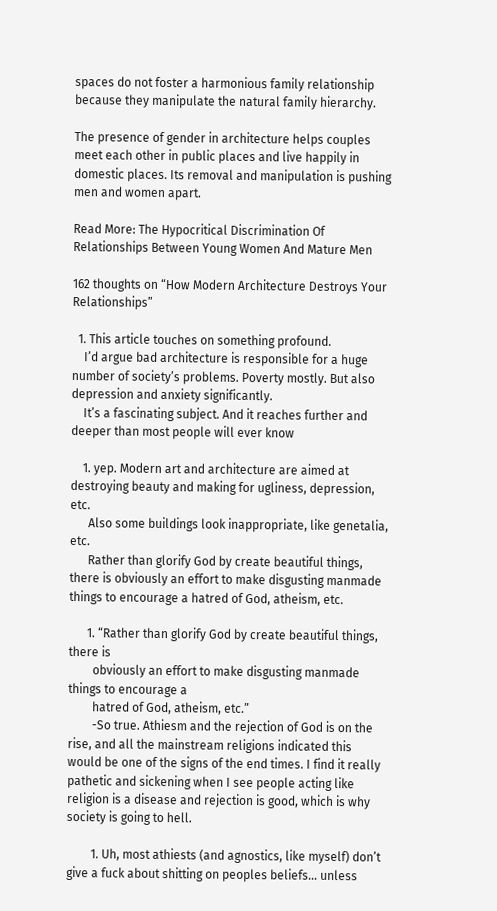spaces do not foster a harmonious family relationship because they manipulate the natural family hierarchy.

The presence of gender in architecture helps couples meet each other in public places and live happily in domestic places. Its removal and manipulation is pushing men and women apart.

Read More: The Hypocritical Discrimination Of Relationships Between Young Women And Mature Men

162 thoughts on “How Modern Architecture Destroys Your Relationships”

  1. This article touches on something profound.
    I’d argue bad architecture is responsible for a huge number of society’s problems. Poverty mostly. But also depression and anxiety significantly.
    It’s a fascinating subject. And it reaches further and deeper than most people will ever know

    1. yep. Modern art and architecture are aimed at destroying beauty and making for ugliness, depression, etc.
      Also some buildings look inappropriate, like genetalia, etc.
      Rather than glorify God by create beautiful things, there is obviously an effort to make disgusting manmade things to encourage a hatred of God, atheism, etc.

      1. “Rather than glorify God by create beautiful things, there is
        obviously an effort to make disgusting manmade things to encourage a
        hatred of God, atheism, etc.”
        -So true. Athiesm and the rejection of God is on the rise, and all the mainstream religions indicated this would be one of the signs of the end times. I find it really pathetic and sickening when I see people acting like religion is a disease and rejection is good, which is why society is going to hell.

        1. Uh, most athiests (and agnostics, like myself) don’t give a fuck about shitting on peoples beliefs… unless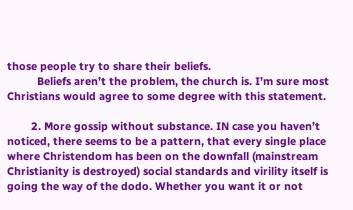those people try to share their beliefs.
          Beliefs aren’t the problem, the church is. I’m sure most Christians would agree to some degree with this statement.

        2. More gossip without substance. IN case you haven’t noticed, there seems to be a pattern, that every single place where Christendom has been on the downfall (mainstream Christianity is destroyed) social standards and virility itself is going the way of the dodo. Whether you want it or not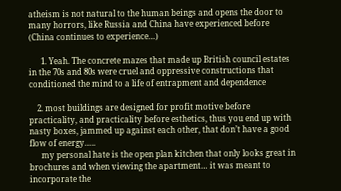atheism is not natural to the human beings and opens the door to many horrors, like Russia and China have experienced before (China continues to experience…)

      1. Yeah. The concrete mazes that made up British council estates in the 70s and 80s were cruel and oppressive constructions that conditioned the mind to a life of entrapment and dependence

    2. most buildings are designed for profit motive before practicality, and practicality before esthetics, thus you end up with nasty boxes, jammed up against each other, that don’t have a good flow of energy…..
      my personal hate is the open plan kitchen that only looks great in brochures and when viewing the apartment… it was meant to incorporate the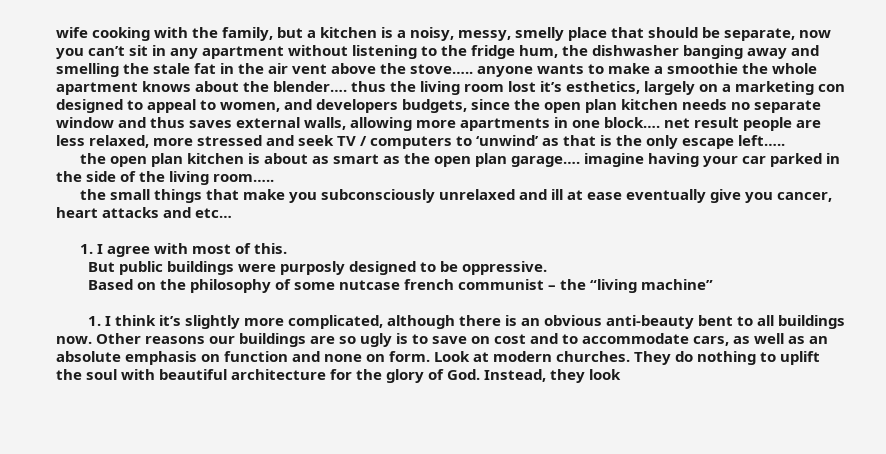wife cooking with the family, but a kitchen is a noisy, messy, smelly place that should be separate, now you can’t sit in any apartment without listening to the fridge hum, the dishwasher banging away and smelling the stale fat in the air vent above the stove….. anyone wants to make a smoothie the whole apartment knows about the blender…. thus the living room lost it’s esthetics, largely on a marketing con designed to appeal to women, and developers budgets, since the open plan kitchen needs no separate window and thus saves external walls, allowing more apartments in one block…. net result people are less relaxed, more stressed and seek TV / computers to ‘unwind’ as that is the only escape left…..
      the open plan kitchen is about as smart as the open plan garage…. imagine having your car parked in the side of the living room…..
      the small things that make you subconsciously unrelaxed and ill at ease eventually give you cancer, heart attacks and etc…

      1. I agree with most of this.
        But public buildings were purposly designed to be oppressive.
        Based on the philosophy of some nutcase french communist – the “living machine”

        1. I think it’s slightly more complicated, although there is an obvious anti-beauty bent to all buildings now. Other reasons our buildings are so ugly is to save on cost and to accommodate cars, as well as an absolute emphasis on function and none on form. Look at modern churches. They do nothing to uplift the soul with beautiful architecture for the glory of God. Instead, they look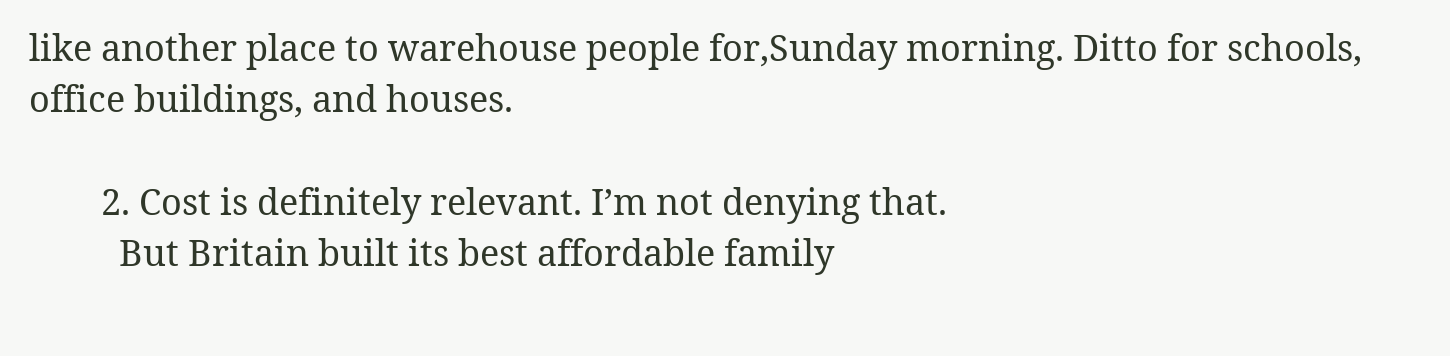like another place to warehouse people for,Sunday morning. Ditto for schools, office buildings, and houses.

        2. Cost is definitely relevant. I’m not denying that.
          But Britain built its best affordable family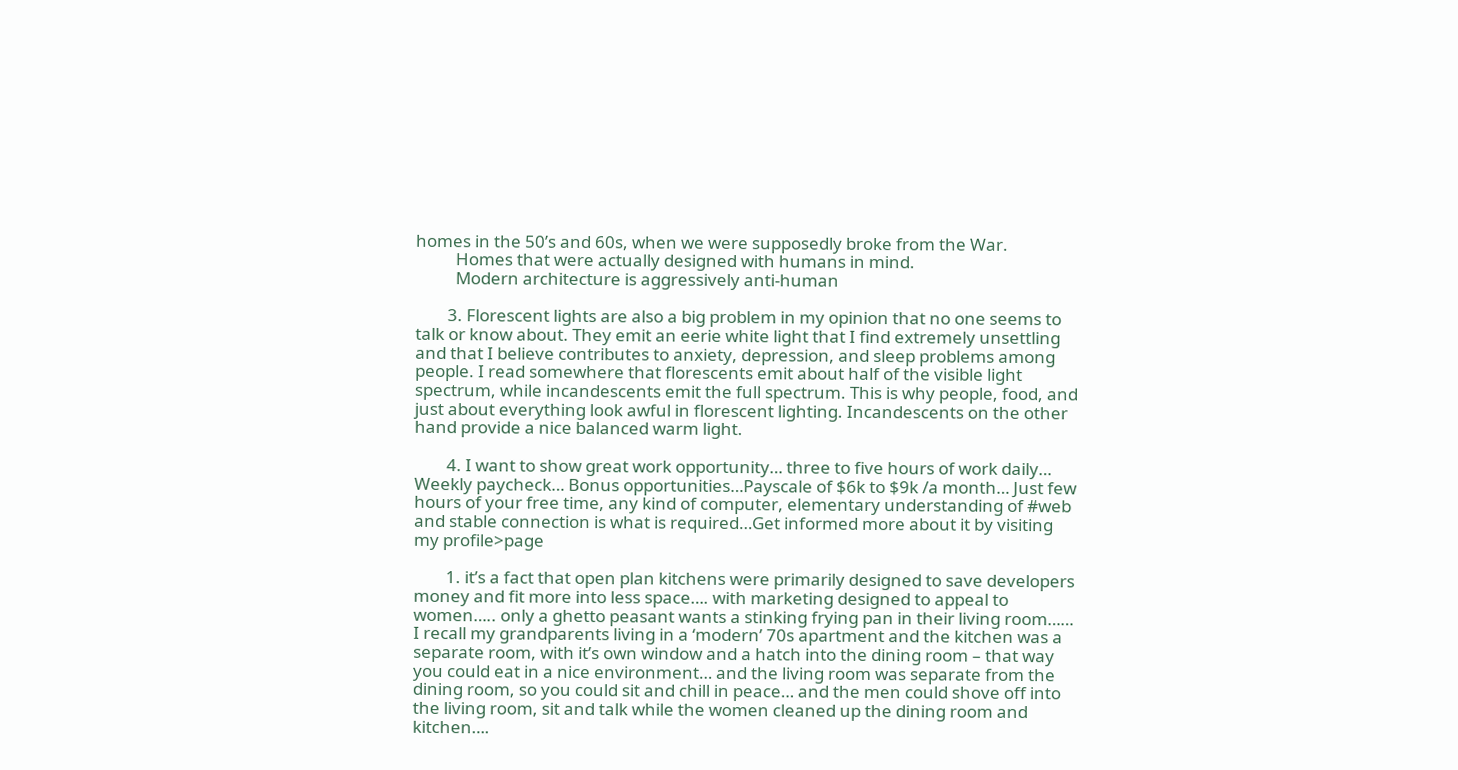homes in the 50’s and 60s, when we were supposedly broke from the War.
          Homes that were actually designed with humans in mind.
          Modern architecture is aggressively anti-human

        3. Florescent lights are also a big problem in my opinion that no one seems to talk or know about. They emit an eerie white light that I find extremely unsettling and that I believe contributes to anxiety, depression, and sleep problems among people. I read somewhere that florescents emit about half of the visible light spectrum, while incandescents emit the full spectrum. This is why people, food, and just about everything look awful in florescent lighting. Incandescents on the other hand provide a nice balanced warm light.

        4. I want to show great work opportunity… three to five hours of work daily… Weekly paycheck… Bonus opportunities…Payscale of $6k to $9k /a month… Just few hours of your free time, any kind of computer, elementary understanding of #web and stable connection is what is required…Get informed more about it by visiting my profile>page

        1. it’s a fact that open plan kitchens were primarily designed to save developers money and fit more into less space…. with marketing designed to appeal to women….. only a ghetto peasant wants a stinking frying pan in their living room…… I recall my grandparents living in a ‘modern’ 70s apartment and the kitchen was a separate room, with it’s own window and a hatch into the dining room – that way you could eat in a nice environment… and the living room was separate from the dining room, so you could sit and chill in peace… and the men could shove off into the living room, sit and talk while the women cleaned up the dining room and kitchen….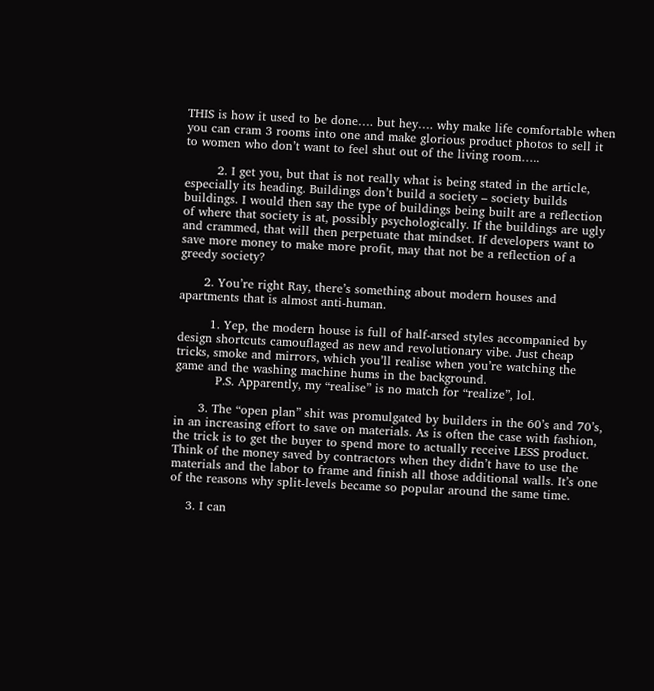THIS is how it used to be done…. but hey…. why make life comfortable when you can cram 3 rooms into one and make glorious product photos to sell it to women who don’t want to feel shut out of the living room…..

        2. I get you, but that is not really what is being stated in the article, especially its heading. Buildings don’t build a society – society builds buildings. I would then say the type of buildings being built are a reflection of where that society is at, possibly psychologically. If the buildings are ugly and crammed, that will then perpetuate that mindset. If developers want to save more money to make more profit, may that not be a reflection of a greedy society?

      2. You’re right Ray, there’s something about modern houses and apartments that is almost anti-human.

        1. Yep, the modern house is full of half-arsed styles accompanied by design shortcuts camouflaged as new and revolutionary vibe. Just cheap tricks, smoke and mirrors, which you’ll realise when you’re watching the game and the washing machine hums in the background.
          P.S. Apparently, my “realise” is no match for “realize”, lol.

      3. The “open plan” shit was promulgated by builders in the 60’s and 70’s, in an increasing effort to save on materials. As is often the case with fashion, the trick is to get the buyer to spend more to actually receive LESS product. Think of the money saved by contractors when they didn’t have to use the materials and the labor to frame and finish all those additional walls. It’s one of the reasons why split-levels became so popular around the same time.

    3. I can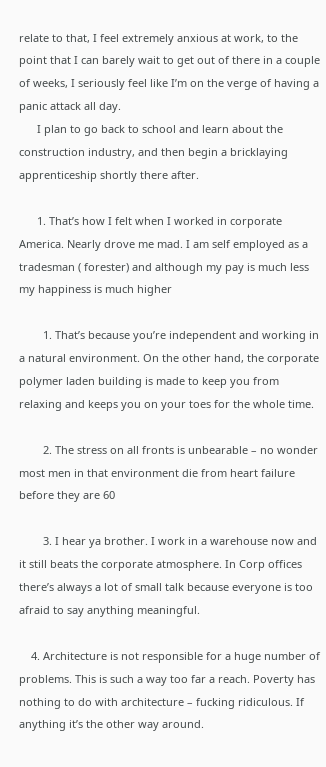relate to that, I feel extremely anxious at work, to the point that I can barely wait to get out of there in a couple of weeks, I seriously feel like I’m on the verge of having a panic attack all day.
      I plan to go back to school and learn about the construction industry, and then begin a bricklaying apprenticeship shortly there after.

      1. That’s how I felt when I worked in corporate America. Nearly drove me mad. I am self employed as a tradesman ( forester) and although my pay is much less my happiness is much higher

        1. That’s because you’re independent and working in a natural environment. On the other hand, the corporate polymer laden building is made to keep you from relaxing and keeps you on your toes for the whole time.

        2. The stress on all fronts is unbearable – no wonder most men in that environment die from heart failure before they are 60

        3. I hear ya brother. I work in a warehouse now and it still beats the corporate atmosphere. In Corp offices there’s always a lot of small talk because everyone is too afraid to say anything meaningful.

    4. Architecture is not responsible for a huge number of problems. This is such a way too far a reach. Poverty has nothing to do with architecture – fucking ridiculous. If anything it’s the other way around.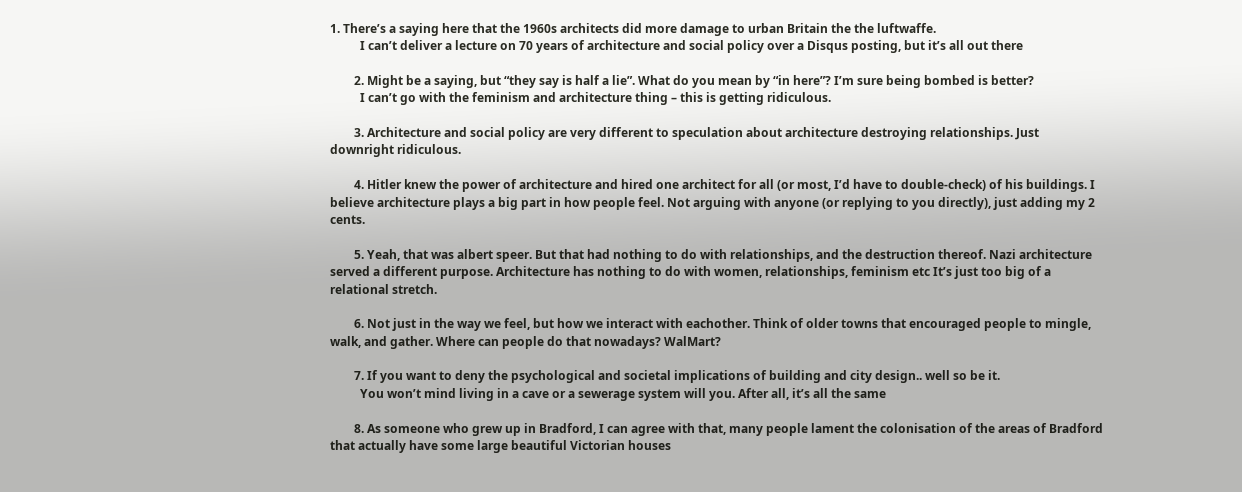1. There’s a saying here that the 1960s architects did more damage to urban Britain the the luftwaffe.
          I can’t deliver a lecture on 70 years of architecture and social policy over a Disqus posting, but it’s all out there

        2. Might be a saying, but “they say is half a lie”. What do you mean by “in here”? I’m sure being bombed is better?
          I can’t go with the feminism and architecture thing – this is getting ridiculous.

        3. Architecture and social policy are very different to speculation about architecture destroying relationships. Just downright ridiculous.

        4. Hitler knew the power of architecture and hired one architect for all (or most, I’d have to double-check) of his buildings. I believe architecture plays a big part in how people feel. Not arguing with anyone (or replying to you directly), just adding my 2 cents.

        5. Yeah, that was albert speer. But that had nothing to do with relationships, and the destruction thereof. Nazi architecture served a different purpose. Architecture has nothing to do with women, relationships, feminism etc It’s just too big of a relational stretch.

        6. Not just in the way we feel, but how we interact with eachother. Think of older towns that encouraged people to mingle, walk, and gather. Where can people do that nowadays? WalMart?

        7. If you want to deny the psychological and societal implications of building and city design.. well so be it.
          You won’t mind living in a cave or a sewerage system will you. After all, it’s all the same

        8. As someone who grew up in Bradford, I can agree with that, many people lament the colonisation of the areas of Bradford that actually have some large beautiful Victorian houses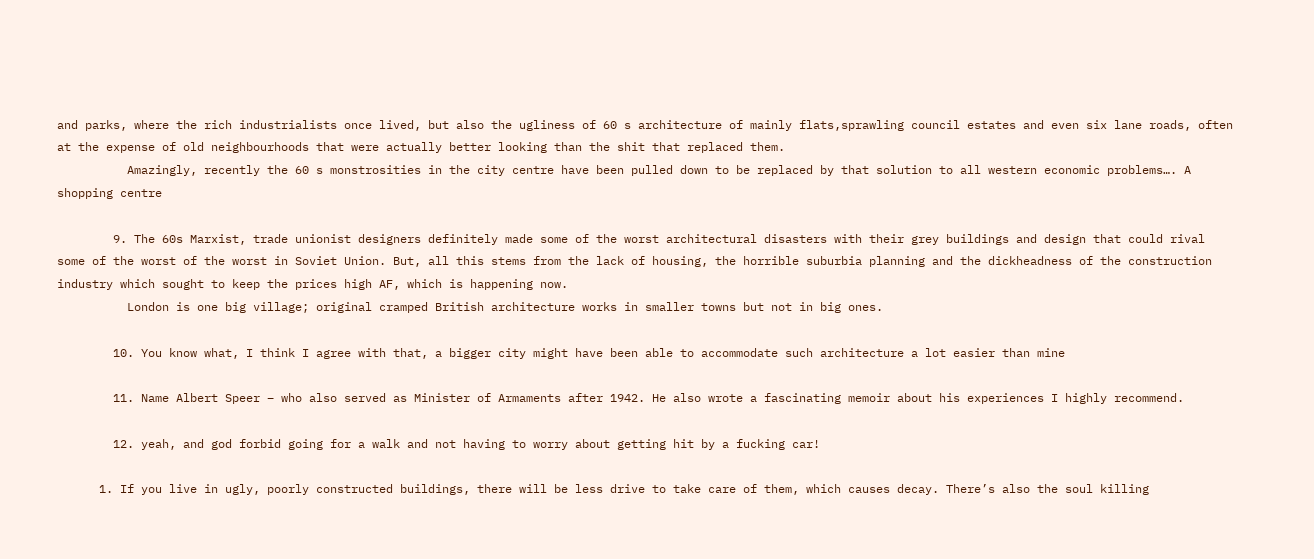and parks, where the rich industrialists once lived, but also the ugliness of 60 s architecture of mainly flats,sprawling council estates and even six lane roads, often at the expense of old neighbourhoods that were actually better looking than the shit that replaced them.
          Amazingly, recently the 60 s monstrosities in the city centre have been pulled down to be replaced by that solution to all western economic problems…. A shopping centre

        9. The 60s Marxist, trade unionist designers definitely made some of the worst architectural disasters with their grey buildings and design that could rival some of the worst of the worst in Soviet Union. But, all this stems from the lack of housing, the horrible suburbia planning and the dickheadness of the construction industry which sought to keep the prices high AF, which is happening now.
          London is one big village; original cramped British architecture works in smaller towns but not in big ones.

        10. You know what, I think I agree with that, a bigger city might have been able to accommodate such architecture a lot easier than mine

        11. Name Albert Speer – who also served as Minister of Armaments after 1942. He also wrote a fascinating memoir about his experiences I highly recommend.

        12. yeah, and god forbid going for a walk and not having to worry about getting hit by a fucking car!

      1. If you live in ugly, poorly constructed buildings, there will be less drive to take care of them, which causes decay. There’s also the soul killing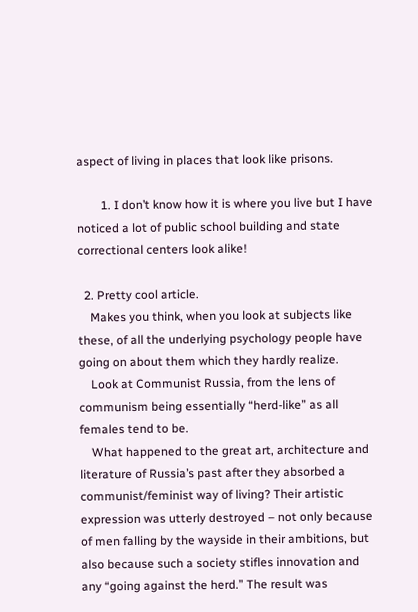aspect of living in places that look like prisons.

        1. I don’t know how it is where you live but I have noticed a lot of public school building and state correctional centers look alike!

  2. Pretty cool article.
    Makes you think, when you look at subjects like these, of all the underlying psychology people have going on about them which they hardly realize.
    Look at Communist Russia, from the lens of communism being essentially “herd-like” as all females tend to be.
    What happened to the great art, architecture and literature of Russia’s past after they absorbed a communist/feminist way of living? Their artistic expression was utterly destroyed – not only because of men falling by the wayside in their ambitions, but also because such a society stifles innovation and any “going against the herd.” The result was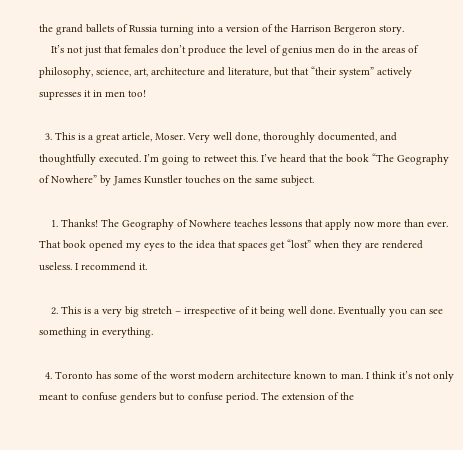the grand ballets of Russia turning into a version of the Harrison Bergeron story.
    It’s not just that females don’t produce the level of genius men do in the areas of philosophy, science, art, architecture and literature, but that “their system” actively supresses it in men too!

  3. This is a great article, Moser. Very well done, thoroughly documented, and thoughtfully executed. I’m going to retweet this. I’ve heard that the book “The Geography of Nowhere” by James Kunstler touches on the same subject.

    1. Thanks! The Geography of Nowhere teaches lessons that apply now more than ever. That book opened my eyes to the idea that spaces get “lost” when they are rendered useless. I recommend it.

    2. This is a very big stretch – irrespective of it being well done. Eventually you can see something in everything.

  4. Toronto has some of the worst modern architecture known to man. I think it’s not only meant to confuse genders but to confuse period. The extension of the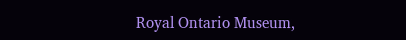Royal Ontario Museum,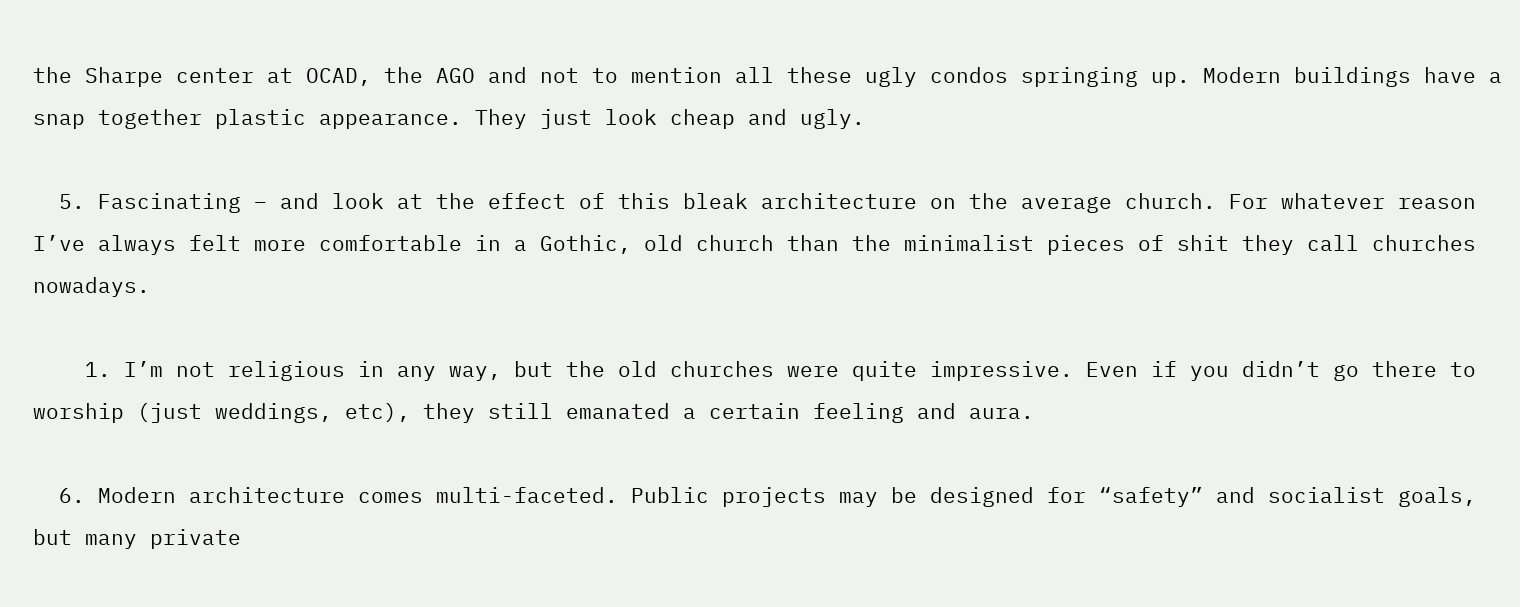the Sharpe center at OCAD, the AGO and not to mention all these ugly condos springing up. Modern buildings have a snap together plastic appearance. They just look cheap and ugly.

  5. Fascinating – and look at the effect of this bleak architecture on the average church. For whatever reason I’ve always felt more comfortable in a Gothic, old church than the minimalist pieces of shit they call churches nowadays.

    1. I’m not religious in any way, but the old churches were quite impressive. Even if you didn’t go there to worship (just weddings, etc), they still emanated a certain feeling and aura.

  6. Modern architecture comes multi-faceted. Public projects may be designed for “safety” and socialist goals, but many private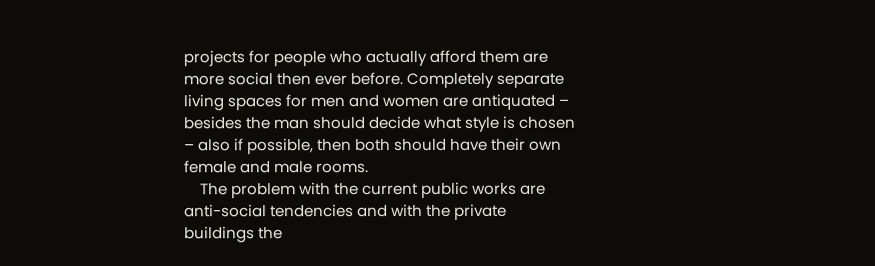projects for people who actually afford them are more social then ever before. Completely separate living spaces for men and women are antiquated – besides the man should decide what style is chosen – also if possible, then both should have their own female and male rooms.
    The problem with the current public works are anti-social tendencies and with the private buildings the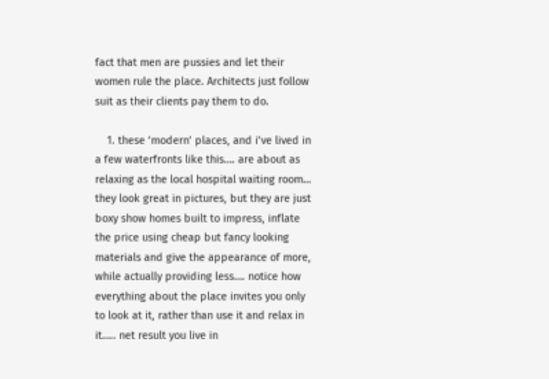fact that men are pussies and let their women rule the place. Architects just follow suit as their clients pay them to do.

    1. these ‘modern’ places, and i’ve lived in a few waterfronts like this…. are about as relaxing as the local hospital waiting room… they look great in pictures, but they are just boxy show homes built to impress, inflate the price using cheap but fancy looking materials and give the appearance of more, while actually providing less…. notice how everything about the place invites you only to look at it, rather than use it and relax in it….. net result you live in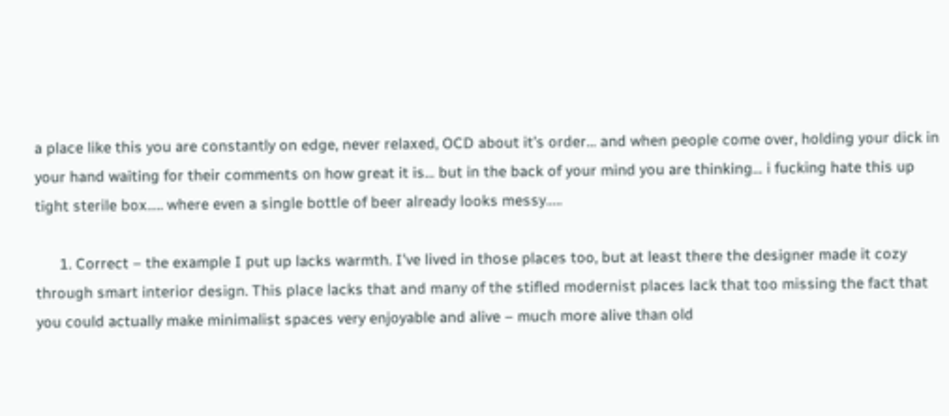a place like this you are constantly on edge, never relaxed, OCD about it’s order… and when people come over, holding your dick in your hand waiting for their comments on how great it is… but in the back of your mind you are thinking… i fucking hate this up tight sterile box….. where even a single bottle of beer already looks messy…..

      1. Correct – the example I put up lacks warmth. I’ve lived in those places too, but at least there the designer made it cozy through smart interior design. This place lacks that and many of the stifled modernist places lack that too missing the fact that you could actually make minimalist spaces very enjoyable and alive – much more alive than old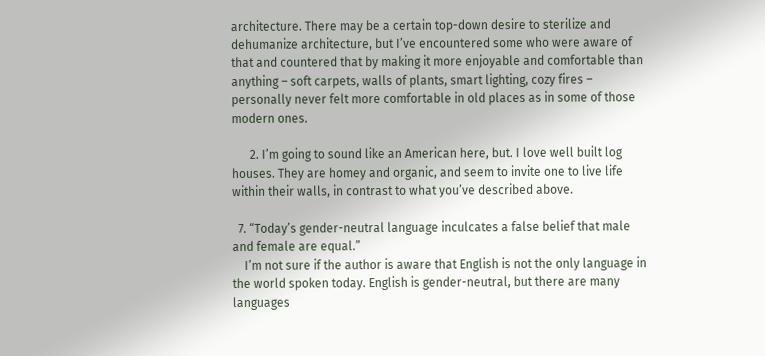architecture. There may be a certain top-down desire to sterilize and dehumanize architecture, but I’ve encountered some who were aware of that and countered that by making it more enjoyable and comfortable than anything – soft carpets, walls of plants, smart lighting, cozy fires – personally never felt more comfortable in old places as in some of those modern ones.

      2. I’m going to sound like an American here, but. I love well built log houses. They are homey and organic, and seem to invite one to live life within their walls, in contrast to what you’ve described above.

  7. “Today’s gender-neutral language inculcates a false belief that male and female are equal.”
    I’m not sure if the author is aware that English is not the only language in the world spoken today. English is gender-neutral, but there are many languages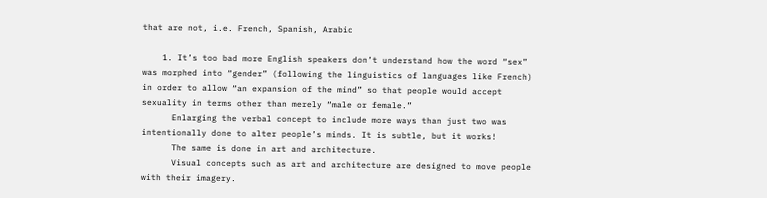that are not, i.e. French, Spanish, Arabic

    1. It’s too bad more English speakers don’t understand how the word “sex” was morphed into “gender” (following the linguistics of languages like French) in order to allow “an expansion of the mind” so that people would accept sexuality in terms other than merely “male or female.”
      Enlarging the verbal concept to include more ways than just two was intentionally done to alter people’s minds. It is subtle, but it works!
      The same is done in art and architecture.
      Visual concepts such as art and architecture are designed to move people with their imagery.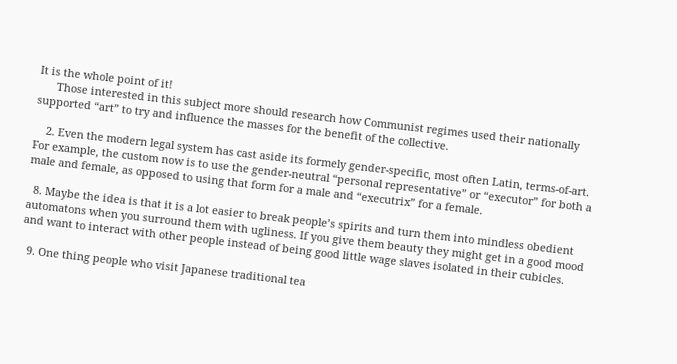It is the whole point of it!
      Those interested in this subject more should research how Communist regimes used their nationally supported “art” to try and influence the masses for the benefit of the collective.

    2. Even the modern legal system has cast aside its formely gender-specific, most often Latin, terms-of-art. For example, the custom now is to use the gender-neutral “personal representative” or “executor” for both a male and female, as opposed to using that form for a male and “executrix” for a female.

  8. Maybe the idea is that it is a lot easier to break people’s spirits and turn them into mindless obedient automatons when you surround them with ugliness. If you give them beauty they might get in a good mood and want to interact with other people instead of being good little wage slaves isolated in their cubicles.

  9. One thing people who visit Japanese traditional tea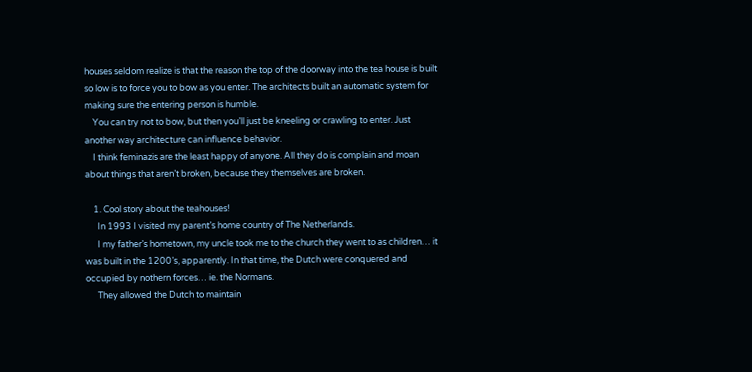houses seldom realize is that the reason the top of the doorway into the tea house is built so low is to force you to bow as you enter. The architects built an automatic system for making sure the entering person is humble.
    You can try not to bow, but then you’ll just be kneeling or crawling to enter. Just another way architecture can influence behavior.
    I think feminazis are the least happy of anyone. All they do is complain and moan about things that aren’t broken, because they themselves are broken.

    1. Cool story about the teahouses!
      In 1993 I visited my parent’s home country of The Netherlands.
      I my father’s hometown, my uncle took me to the church they went to as children… it was built in the 1200’s, apparently. In that time, the Dutch were conquered and occupied by nothern forces… ie. the Normans.
      They allowed the Dutch to maintain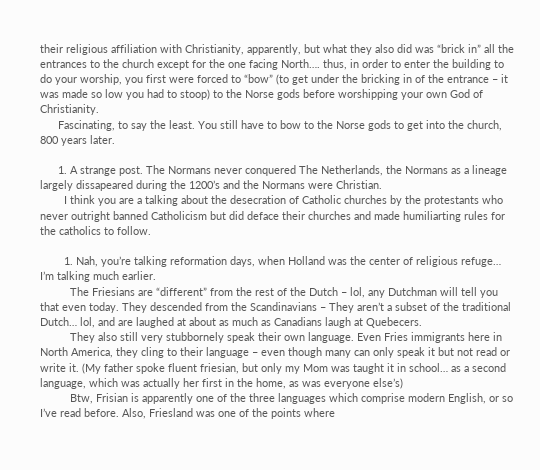their religious affiliation with Christianity, apparently, but what they also did was “brick in” all the entrances to the church except for the one facing North…. thus, in order to enter the building to do your worship, you first were forced to “bow” (to get under the bricking in of the entrance – it was made so low you had to stoop) to the Norse gods before worshipping your own God of Christianity.
      Fascinating, to say the least. You still have to bow to the Norse gods to get into the church, 800 years later.

      1. A strange post. The Normans never conquered The Netherlands, the Normans as a lineage largely dissapeared during the 1200’s and the Normans were Christian.
        I think you are a talking about the desecration of Catholic churches by the protestants who never outright banned Catholicism but did deface their churches and made humiliarting rules for the catholics to follow.

        1. Nah, you’re talking reformation days, when Holland was the center of religious refuge… I’m talking much earlier.
          The Friesians are “different” from the rest of the Dutch – lol, any Dutchman will tell you that even today. They descended from the Scandinavians – They aren’t a subset of the traditional Dutch… lol, and are laughed at about as much as Canadians laugh at Quebecers.
          They also still very stubbornely speak their own language. Even Fries immigrants here in North America, they cling to their language – even though many can only speak it but not read or write it. (My father spoke fluent friesian, but only my Mom was taught it in school… as a second language, which was actually her first in the home, as was everyone else’s)
          Btw, Frisian is apparently one of the three languages which comprise modern English, or so I’ve read before. Also, Friesland was one of the points where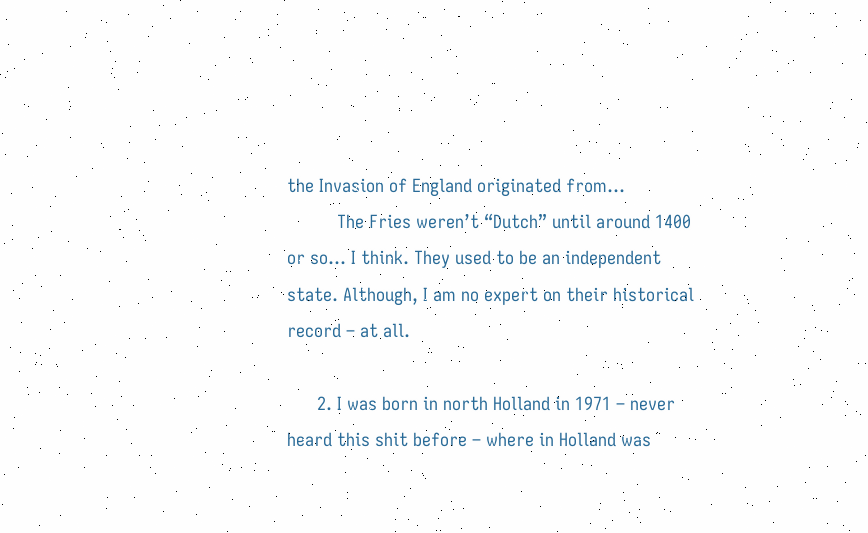the Invasion of England originated from…
          The Fries weren’t “Dutch” until around 1400 or so… I think. They used to be an independent state. Although, I am no expert on their historical record – at all.

      2. I was born in north Holland in 1971 – never heard this shit before – where in Holland was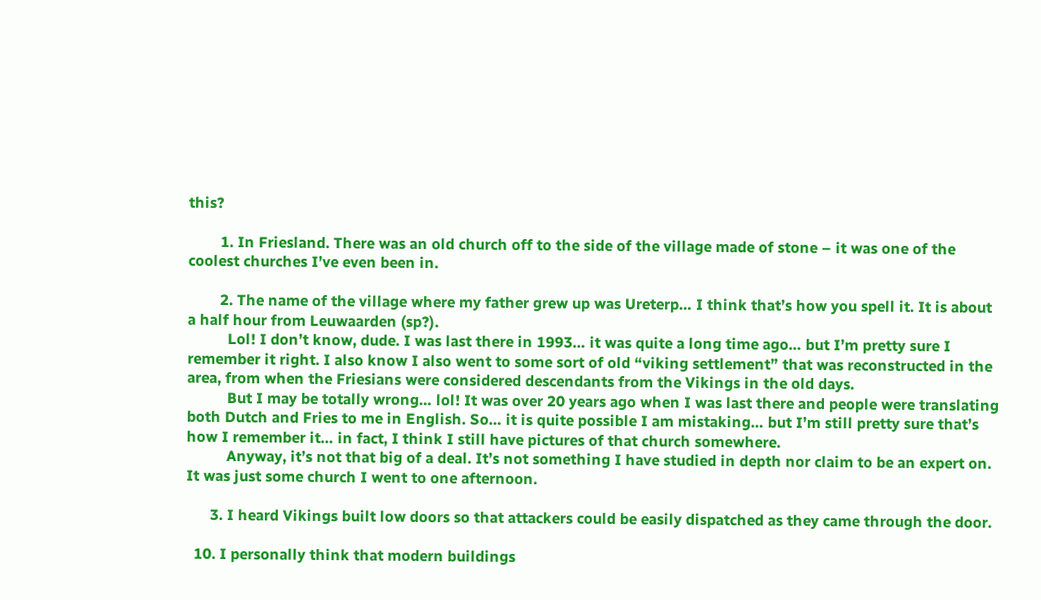this?

        1. In Friesland. There was an old church off to the side of the village made of stone – it was one of the coolest churches I’ve even been in.

        2. The name of the village where my father grew up was Ureterp… I think that’s how you spell it. It is about a half hour from Leuwaarden (sp?).
          Lol! I don’t know, dude. I was last there in 1993… it was quite a long time ago… but I’m pretty sure I remember it right. I also know I also went to some sort of old “viking settlement” that was reconstructed in the area, from when the Friesians were considered descendants from the Vikings in the old days.
          But I may be totally wrong… lol! It was over 20 years ago when I was last there and people were translating both Dutch and Fries to me in English. So… it is quite possible I am mistaking… but I’m still pretty sure that’s how I remember it… in fact, I think I still have pictures of that church somewhere.
          Anyway, it’s not that big of a deal. It’s not something I have studied in depth nor claim to be an expert on. It was just some church I went to one afternoon.

      3. I heard Vikings built low doors so that attackers could be easily dispatched as they came through the door.

  10. I personally think that modern buildings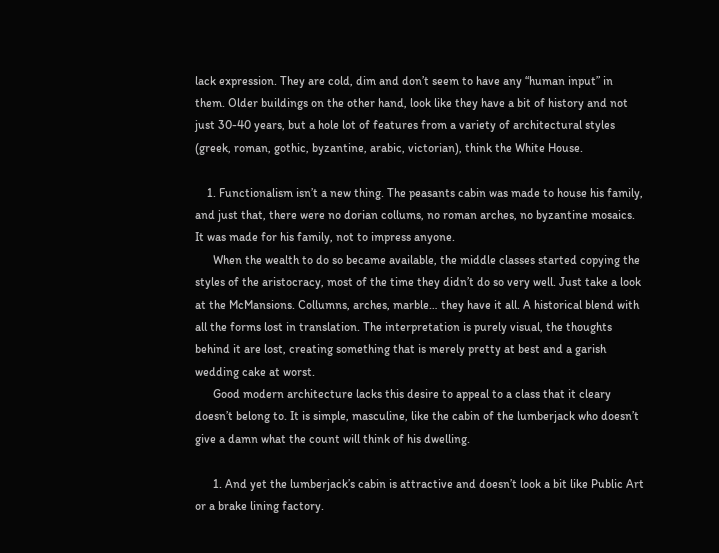lack expression. They are cold, dim and don’t seem to have any “human input” in them. Older buildings on the other hand, look like they have a bit of history and not just 30-40 years, but a hole lot of features from a variety of architectural styles (greek, roman, gothic, byzantine, arabic, victorian), think the White House.

    1. Functionalism isn’t a new thing. The peasants cabin was made to house his family, and just that, there were no dorian collums, no roman arches, no byzantine mosaics. It was made for his family, not to impress anyone.
      When the wealth to do so became available, the middle classes started copying the styles of the aristocracy, most of the time they didn’t do so very well. Just take a look at the McMansions. Collumns, arches, marble… they have it all. A historical blend with all the forms lost in translation. The interpretation is purely visual, the thoughts behind it are lost, creating something that is merely pretty at best and a garish wedding cake at worst.
      Good modern architecture lacks this desire to appeal to a class that it cleary doesn’t belong to. It is simple, masculine, like the cabin of the lumberjack who doesn’t give a damn what the count will think of his dwelling.

      1. And yet the lumberjack’s cabin is attractive and doesn’t look a bit like Public Art or a brake lining factory.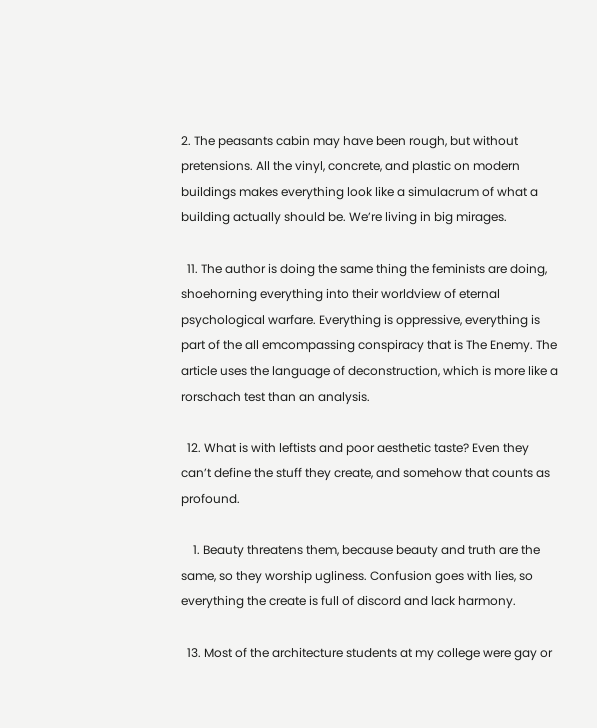2. The peasants cabin may have been rough, but without pretensions. All the vinyl, concrete, and plastic on modern buildings makes everything look like a simulacrum of what a building actually should be. We’re living in big mirages.

  11. The author is doing the same thing the feminists are doing, shoehorning everything into their worldview of eternal psychological warfare. Everything is oppressive, everything is part of the all emcompassing conspiracy that is The Enemy. The article uses the language of deconstruction, which is more like a rorschach test than an analysis.

  12. What is with leftists and poor aesthetic taste? Even they can’t define the stuff they create, and somehow that counts as profound.

    1. Beauty threatens them, because beauty and truth are the same, so they worship ugliness. Confusion goes with lies, so everything the create is full of discord and lack harmony.

  13. Most of the architecture students at my college were gay or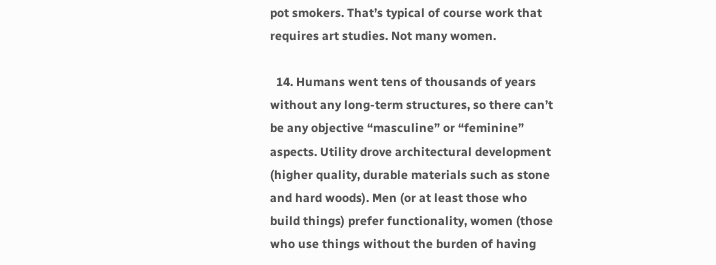pot smokers. That’s typical of course work that requires art studies. Not many women.

  14. Humans went tens of thousands of years without any long-term structures, so there can’t be any objective “masculine” or “feminine” aspects. Utility drove architectural development (higher quality, durable materials such as stone and hard woods). Men (or at least those who build things) prefer functionality, women (those who use things without the burden of having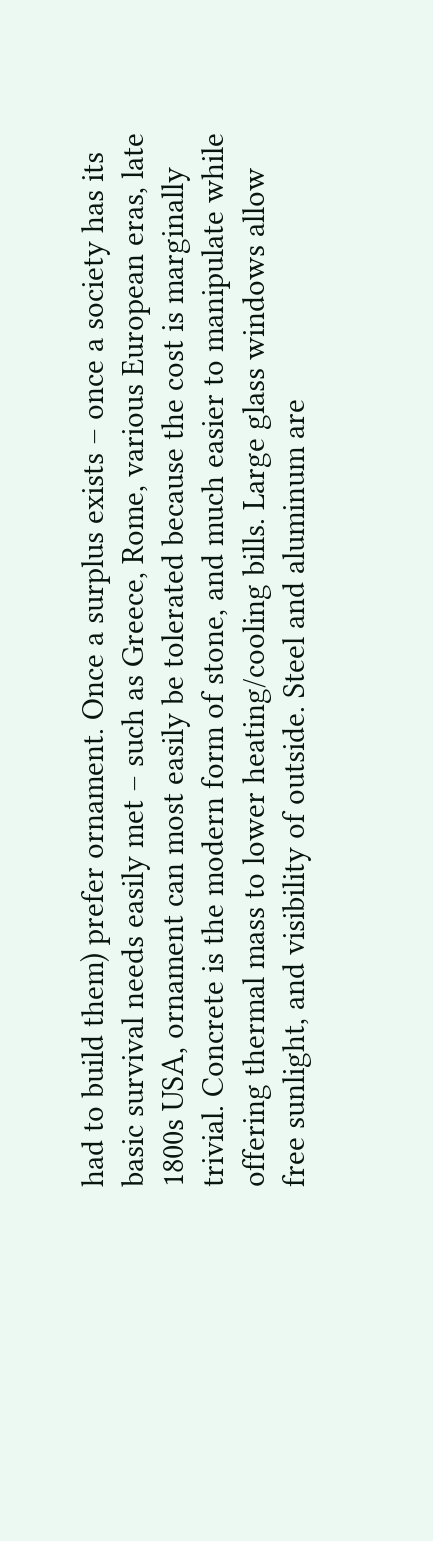had to build them) prefer ornament. Once a surplus exists – once a society has its basic survival needs easily met – such as Greece, Rome, various European eras, late 1800s USA, ornament can most easily be tolerated because the cost is marginally trivial. Concrete is the modern form of stone, and much easier to manipulate while offering thermal mass to lower heating/cooling bills. Large glass windows allow free sunlight, and visibility of outside. Steel and aluminum are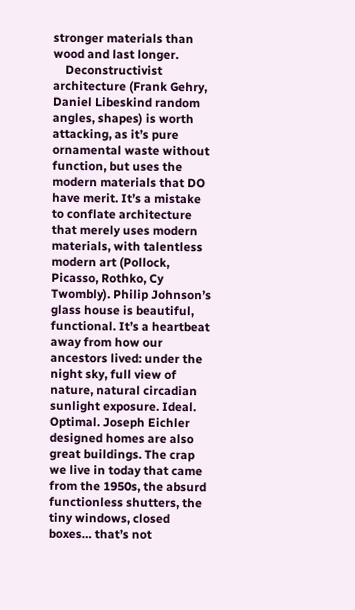stronger materials than wood and last longer.
    Deconstructivist architecture (Frank Gehry, Daniel Libeskind random angles, shapes) is worth attacking, as it’s pure ornamental waste without function, but uses the modern materials that DO have merit. It’s a mistake to conflate architecture that merely uses modern materials, with talentless modern art (Pollock, Picasso, Rothko, Cy Twombly). Philip Johnson’s glass house is beautiful, functional. It’s a heartbeat away from how our ancestors lived: under the night sky, full view of nature, natural circadian sunlight exposure. Ideal. Optimal. Joseph Eichler designed homes are also great buildings. The crap we live in today that came from the 1950s, the absurd functionless shutters, the tiny windows, closed boxes… that’s not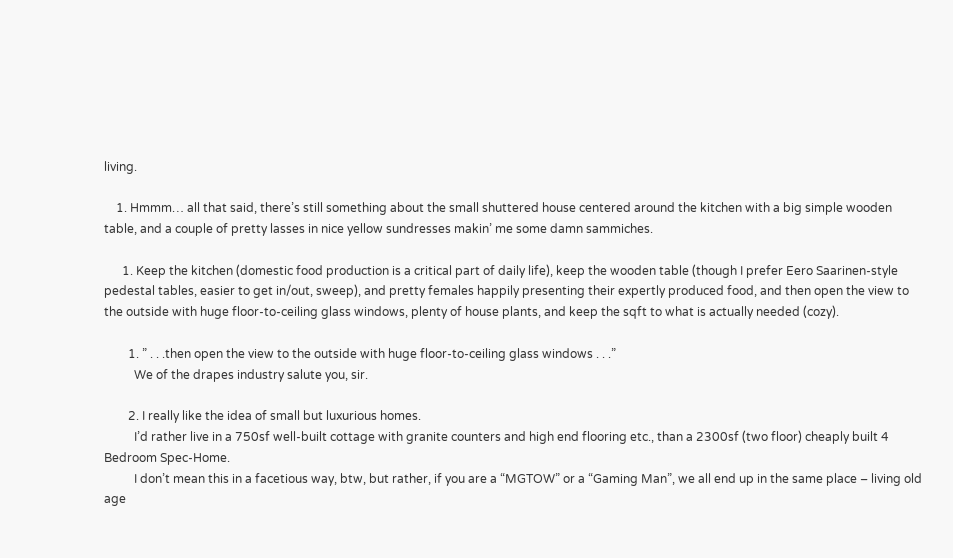living.

    1. Hmmm… all that said, there’s still something about the small shuttered house centered around the kitchen with a big simple wooden table, and a couple of pretty lasses in nice yellow sundresses makin’ me some damn sammiches.

      1. Keep the kitchen (domestic food production is a critical part of daily life), keep the wooden table (though I prefer Eero Saarinen-style pedestal tables, easier to get in/out, sweep), and pretty females happily presenting their expertly produced food, and then open the view to the outside with huge floor-to-ceiling glass windows, plenty of house plants, and keep the sqft to what is actually needed (cozy).

        1. ” . . .then open the view to the outside with huge floor-to-ceiling glass windows . . .”
          We of the drapes industry salute you, sir.

        2. I really like the idea of small but luxurious homes.
          I’d rather live in a 750sf well-built cottage with granite counters and high end flooring etc., than a 2300sf (two floor) cheaply built 4 Bedroom Spec-Home.
          I don’t mean this in a facetious way, btw, but rather, if you are a “MGTOW” or a “Gaming Man”, we all end up in the same place – living old age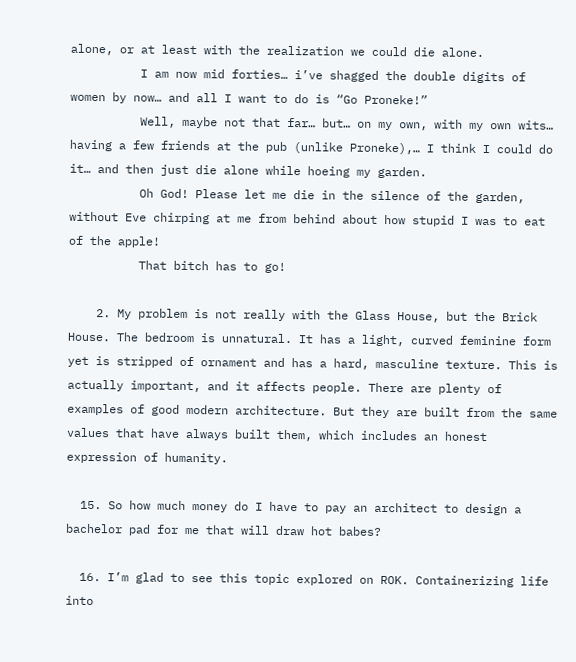alone, or at least with the realization we could die alone.
          I am now mid forties… i’ve shagged the double digits of women by now… and all I want to do is “Go Proneke!”
          Well, maybe not that far… but… on my own, with my own wits… having a few friends at the pub (unlike Proneke),… I think I could do it… and then just die alone while hoeing my garden.
          Oh God! Please let me die in the silence of the garden, without Eve chirping at me from behind about how stupid I was to eat of the apple!
          That bitch has to go!

    2. My problem is not really with the Glass House, but the Brick House. The bedroom is unnatural. It has a light, curved feminine form yet is stripped of ornament and has a hard, masculine texture. This is actually important, and it affects people. There are plenty of examples of good modern architecture. But they are built from the same values that have always built them, which includes an honest expression of humanity.

  15. So how much money do I have to pay an architect to design a bachelor pad for me that will draw hot babes?

  16. I’m glad to see this topic explored on ROK. Containerizing life into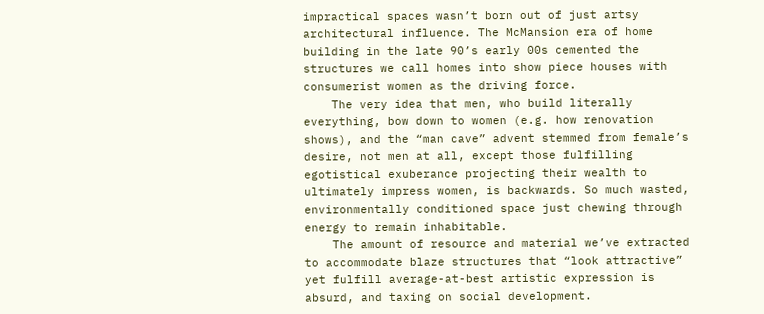impractical spaces wasn’t born out of just artsy architectural influence. The McMansion era of home building in the late 90’s early 00s cemented the structures we call homes into show piece houses with consumerist women as the driving force.
    The very idea that men, who build literally everything, bow down to women (e.g. how renovation shows), and the “man cave” advent stemmed from female’s desire, not men at all, except those fulfilling egotistical exuberance projecting their wealth to ultimately impress women, is backwards. So much wasted, environmentally conditioned space just chewing through energy to remain inhabitable.
    The amount of resource and material we’ve extracted to accommodate blaze structures that “look attractive” yet fulfill average-at-best artistic expression is absurd, and taxing on social development.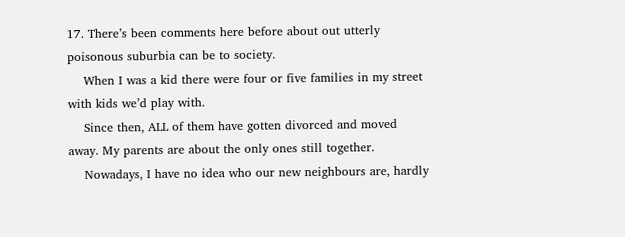17. There’s been comments here before about out utterly poisonous suburbia can be to society.
    When I was a kid there were four or five families in my street with kids we’d play with.
    Since then, ALL of them have gotten divorced and moved away. My parents are about the only ones still together.
    Nowadays, I have no idea who our new neighbours are, hardly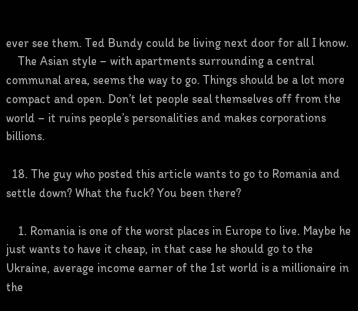ever see them. Ted Bundy could be living next door for all I know.
    The Asian style – with apartments surrounding a central communal area, seems the way to go. Things should be a lot more compact and open. Don’t let people seal themselves off from the world – it ruins people’s personalities and makes corporations billions.

  18. The guy who posted this article wants to go to Romania and settle down? What the fuck? You been there?

    1. Romania is one of the worst places in Europe to live. Maybe he just wants to have it cheap, in that case he should go to the Ukraine, average income earner of the 1st world is a millionaire in the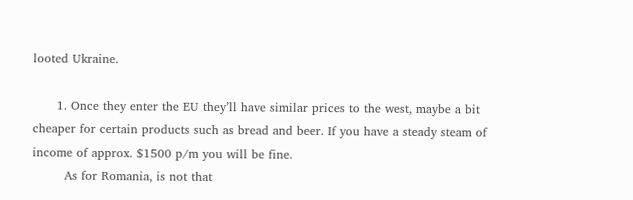looted Ukraine.

      1. Once they enter the EU they’ll have similar prices to the west, maybe a bit cheaper for certain products such as bread and beer. If you have a steady steam of income of approx. $1500 p/m you will be fine.
        As for Romania, is not that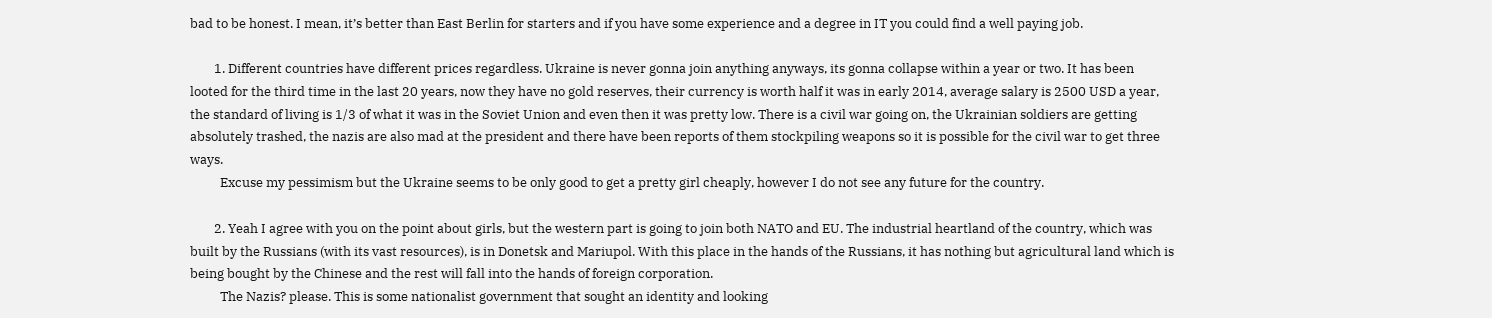bad to be honest. I mean, it’s better than East Berlin for starters and if you have some experience and a degree in IT you could find a well paying job.

        1. Different countries have different prices regardless. Ukraine is never gonna join anything anyways, its gonna collapse within a year or two. It has been looted for the third time in the last 20 years, now they have no gold reserves, their currency is worth half it was in early 2014, average salary is 2500 USD a year, the standard of living is 1/3 of what it was in the Soviet Union and even then it was pretty low. There is a civil war going on, the Ukrainian soldiers are getting absolutely trashed, the nazis are also mad at the president and there have been reports of them stockpiling weapons so it is possible for the civil war to get three ways.
          Excuse my pessimism but the Ukraine seems to be only good to get a pretty girl cheaply, however I do not see any future for the country.

        2. Yeah I agree with you on the point about girls, but the western part is going to join both NATO and EU. The industrial heartland of the country, which was built by the Russians (with its vast resources), is in Donetsk and Mariupol. With this place in the hands of the Russians, it has nothing but agricultural land which is being bought by the Chinese and the rest will fall into the hands of foreign corporation.
          The Nazis? please. This is some nationalist government that sought an identity and looking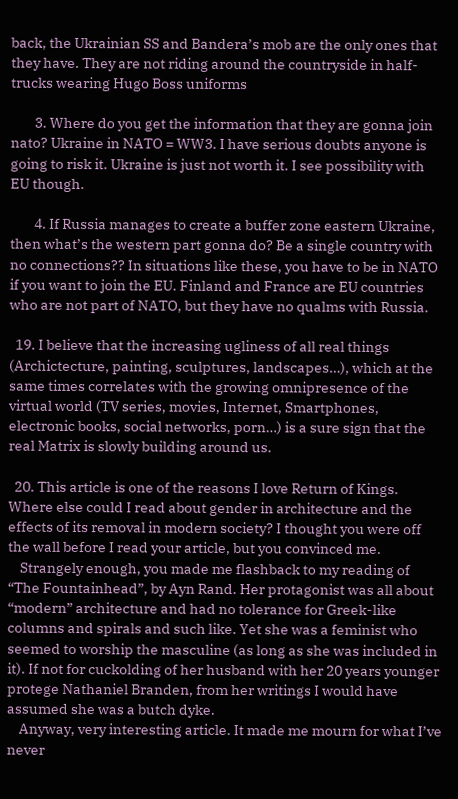back, the Ukrainian SS and Bandera’s mob are the only ones that they have. They are not riding around the countryside in half-trucks wearing Hugo Boss uniforms

        3. Where do you get the information that they are gonna join nato? Ukraine in NATO = WW3. I have serious doubts anyone is going to risk it. Ukraine is just not worth it. I see possibility with EU though.

        4. If Russia manages to create a buffer zone eastern Ukraine, then what’s the western part gonna do? Be a single country with no connections?? In situations like these, you have to be in NATO if you want to join the EU. Finland and France are EU countries who are not part of NATO, but they have no qualms with Russia.

  19. I believe that the increasing ugliness of all real things (Archictecture, painting, sculptures, landscapes…), which at the same times correlates with the growing omnipresence of the virtual world (TV series, movies, Internet, Smartphones, electronic books, social networks, porn…) is a sure sign that the real Matrix is slowly building around us.

  20. This article is one of the reasons I love Return of Kings. Where else could I read about gender in architecture and the effects of its removal in modern society? I thought you were off the wall before I read your article, but you convinced me.
    Strangely enough, you made me flashback to my reading of “The Fountainhead”, by Ayn Rand. Her protagonist was all about “modern” architecture and had no tolerance for Greek-like columns and spirals and such like. Yet she was a feminist who seemed to worship the masculine (as long as she was included in it). If not for cuckolding of her husband with her 20 years younger protege Nathaniel Branden, from her writings I would have assumed she was a butch dyke.
    Anyway, very interesting article. It made me mourn for what I’ve never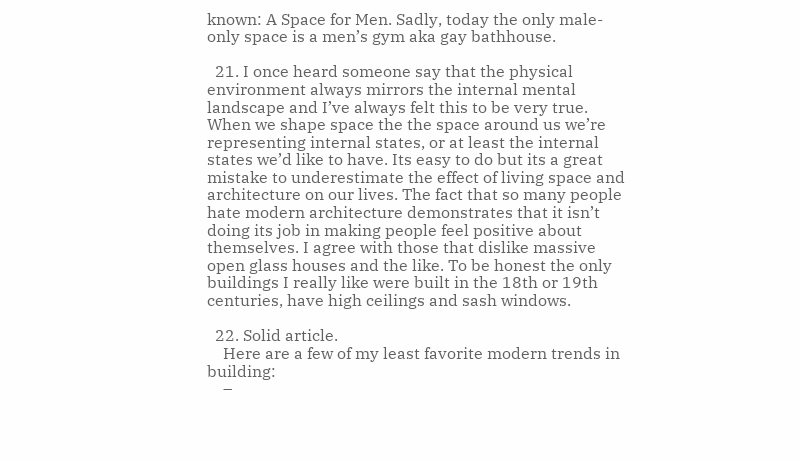known: A Space for Men. Sadly, today the only male-only space is a men’s gym aka gay bathhouse.

  21. I once heard someone say that the physical environment always mirrors the internal mental landscape and I’ve always felt this to be very true. When we shape space the the space around us we’re representing internal states, or at least the internal states we’d like to have. Its easy to do but its a great mistake to underestimate the effect of living space and architecture on our lives. The fact that so many people hate modern architecture demonstrates that it isn’t doing its job in making people feel positive about themselves. I agree with those that dislike massive open glass houses and the like. To be honest the only buildings I really like were built in the 18th or 19th centuries, have high ceilings and sash windows.

  22. Solid article.
    Here are a few of my least favorite modern trends in building:
    –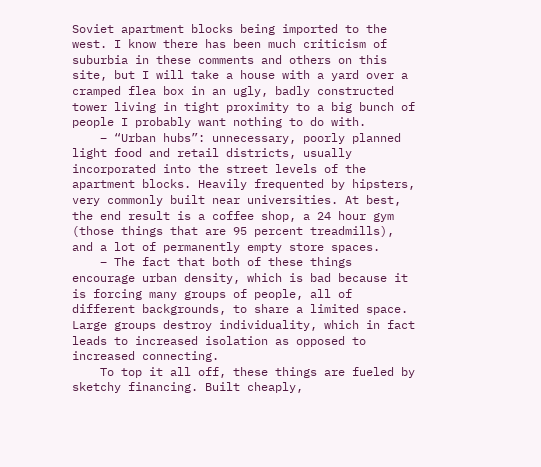Soviet apartment blocks being imported to the west. I know there has been much criticism of suburbia in these comments and others on this site, but I will take a house with a yard over a cramped flea box in an ugly, badly constructed tower living in tight proximity to a big bunch of people I probably want nothing to do with.
    – “Urban hubs”: unnecessary, poorly planned light food and retail districts, usually incorporated into the street levels of the apartment blocks. Heavily frequented by hipsters, very commonly built near universities. At best, the end result is a coffee shop, a 24 hour gym (those things that are 95 percent treadmills), and a lot of permanently empty store spaces.
    – The fact that both of these things encourage urban density, which is bad because it is forcing many groups of people, all of different backgrounds, to share a limited space. Large groups destroy individuality, which in fact leads to increased isolation as opposed to increased connecting.
    To top it all off, these things are fueled by sketchy financing. Built cheaply,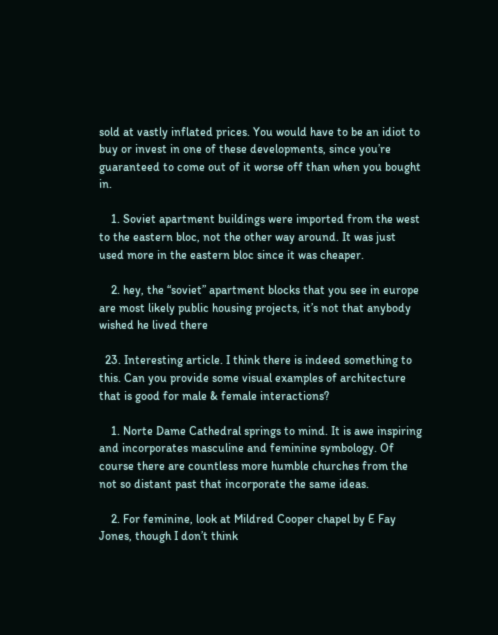sold at vastly inflated prices. You would have to be an idiot to buy or invest in one of these developments, since you’re guaranteed to come out of it worse off than when you bought in.

    1. Soviet apartment buildings were imported from the west to the eastern bloc, not the other way around. It was just used more in the eastern bloc since it was cheaper.

    2. hey, the “soviet” apartment blocks that you see in europe are most likely public housing projects, it’s not that anybody wished he lived there

  23. Interesting article. I think there is indeed something to this. Can you provide some visual examples of architecture that is good for male & female interactions?

    1. Norte Dame Cathedral springs to mind. It is awe inspiring and incorporates masculine and feminine symbology. Of course there are countless more humble churches from the not so distant past that incorporate the same ideas.

    2. For feminine, look at Mildred Cooper chapel by E Fay Jones, though I don’t think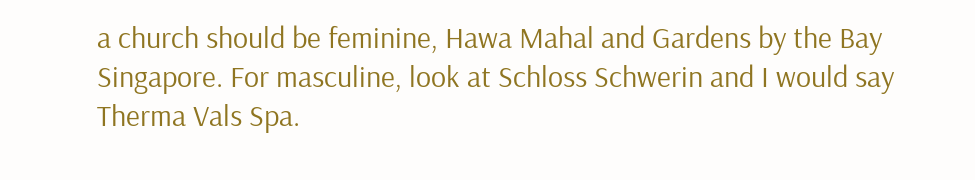a church should be feminine, Hawa Mahal and Gardens by the Bay Singapore. For masculine, look at Schloss Schwerin and I would say Therma Vals Spa.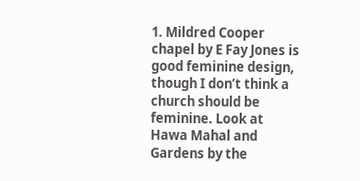1. Mildred Cooper chapel by E Fay Jones is good feminine design, though I don’t think a church should be feminine. Look at Hawa Mahal and Gardens by the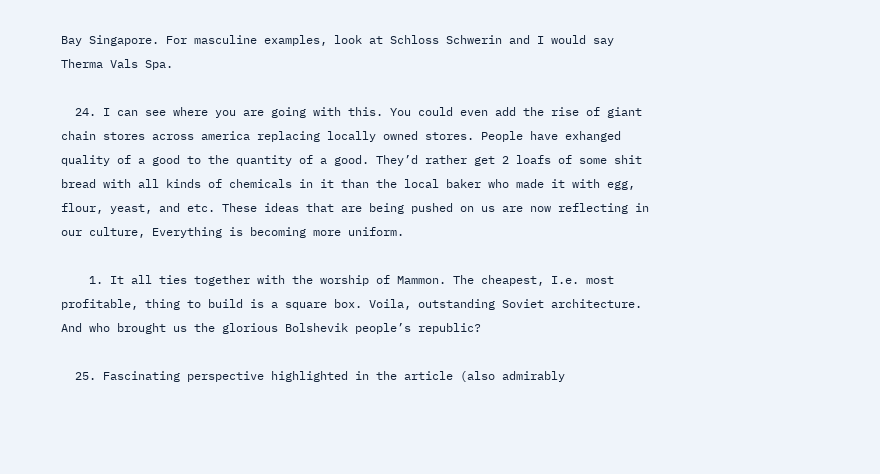Bay Singapore. For masculine examples, look at Schloss Schwerin and I would say Therma Vals Spa.

  24. I can see where you are going with this. You could even add the rise of giant chain stores across america replacing locally owned stores. People have exhanged quality of a good to the quantity of a good. They’d rather get 2 loafs of some shit bread with all kinds of chemicals in it than the local baker who made it with egg, flour, yeast, and etc. These ideas that are being pushed on us are now reflecting in our culture, Everything is becoming more uniform.

    1. It all ties together with the worship of Mammon. The cheapest, I.e. most profitable, thing to build is a square box. Voila, outstanding Soviet architecture. And who brought us the glorious Bolshevik people’s republic?

  25. Fascinating perspective highlighted in the article (also admirably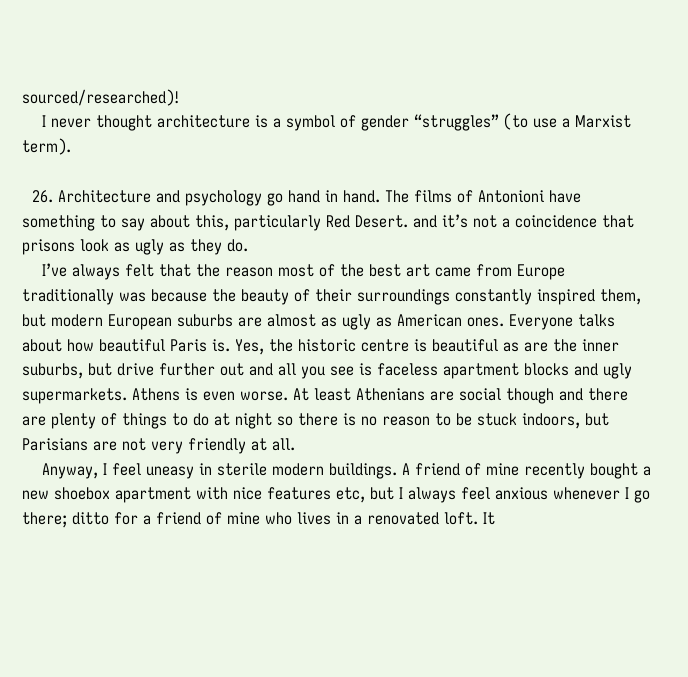sourced/researched)!
    I never thought architecture is a symbol of gender “struggles” (to use a Marxist term).

  26. Architecture and psychology go hand in hand. The films of Antonioni have something to say about this, particularly Red Desert. and it’s not a coincidence that prisons look as ugly as they do.
    I’ve always felt that the reason most of the best art came from Europe traditionally was because the beauty of their surroundings constantly inspired them, but modern European suburbs are almost as ugly as American ones. Everyone talks about how beautiful Paris is. Yes, the historic centre is beautiful as are the inner suburbs, but drive further out and all you see is faceless apartment blocks and ugly supermarkets. Athens is even worse. At least Athenians are social though and there are plenty of things to do at night so there is no reason to be stuck indoors, but Parisians are not very friendly at all.
    Anyway, I feel uneasy in sterile modern buildings. A friend of mine recently bought a new shoebox apartment with nice features etc, but I always feel anxious whenever I go there; ditto for a friend of mine who lives in a renovated loft. It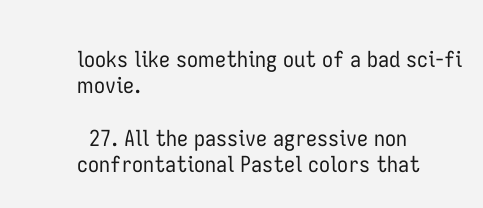looks like something out of a bad sci-fi movie.

  27. All the passive agressive non confrontational Pastel colors that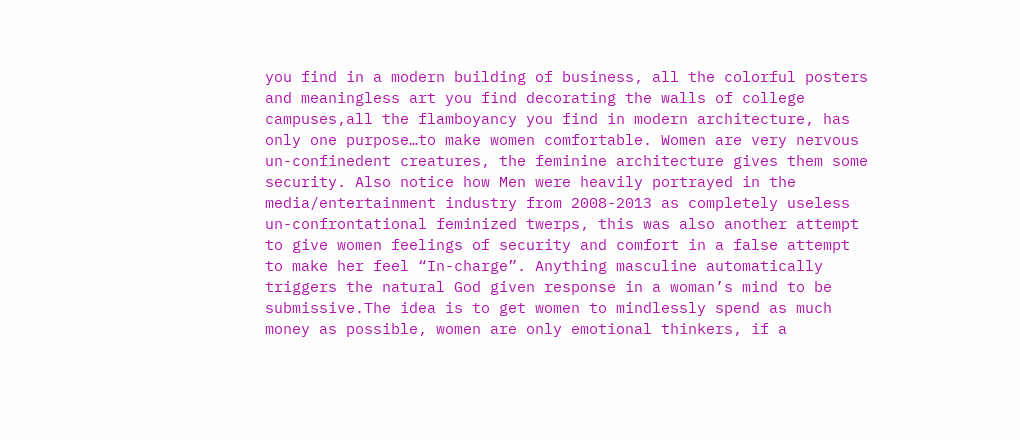you find in a modern building of business, all the colorful posters and meaningless art you find decorating the walls of college campuses,all the flamboyancy you find in modern architecture, has only one purpose…to make women comfortable. Women are very nervous un-confinedent creatures, the feminine architecture gives them some security. Also notice how Men were heavily portrayed in the media/entertainment industry from 2008-2013 as completely useless un-confrontational feminized twerps, this was also another attempt to give women feelings of security and comfort in a false attempt to make her feel “In-charge”. Anything masculine automatically triggers the natural God given response in a woman’s mind to be submissive.The idea is to get women to mindlessly spend as much money as possible, women are only emotional thinkers, if a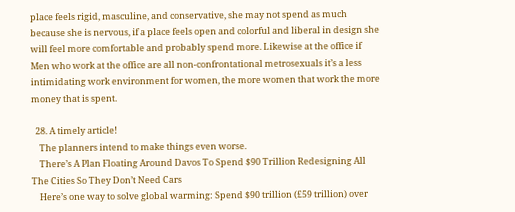place feels rigid, masculine, and conservative, she may not spend as much because she is nervous, if a place feels open and colorful and liberal in design she will feel more comfortable and probably spend more. Likewise at the office if Men who work at the office are all non-confrontational metrosexuals it’s a less intimidating work environment for women, the more women that work the more money that is spent.

  28. A timely article!
    The planners intend to make things even worse.
    There’s A Plan Floating Around Davos To Spend $90 Trillion Redesigning All The Cities So They Don’t Need Cars
    Here’s one way to solve global warming: Spend $90 trillion (£59 trillion) over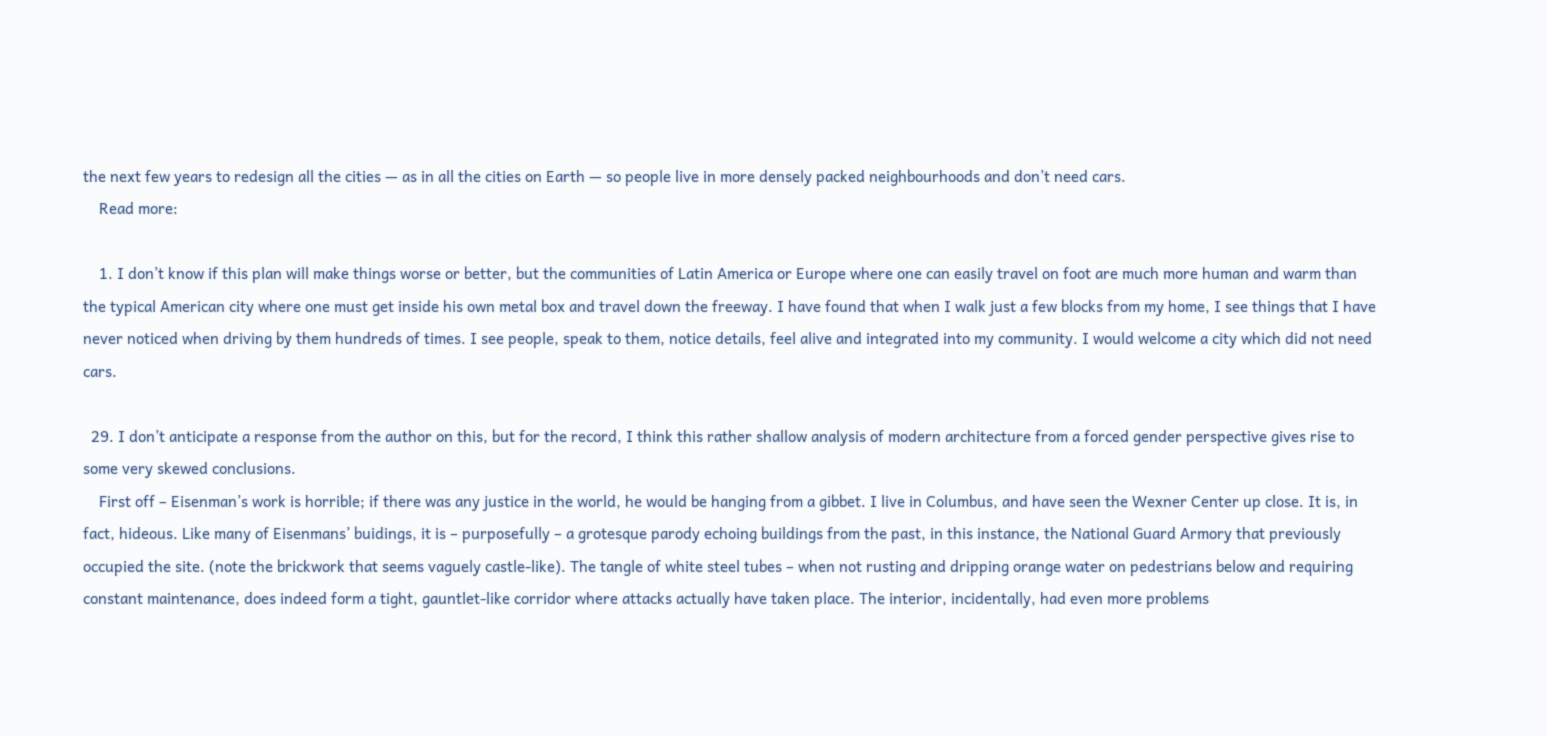the next few years to redesign all the cities — as in all the cities on Earth — so people live in more densely packed neighbourhoods and don’t need cars.
    Read more:

    1. I don’t know if this plan will make things worse or better, but the communities of Latin America or Europe where one can easily travel on foot are much more human and warm than the typical American city where one must get inside his own metal box and travel down the freeway. I have found that when I walk just a few blocks from my home, I see things that I have never noticed when driving by them hundreds of times. I see people, speak to them, notice details, feel alive and integrated into my community. I would welcome a city which did not need cars.

  29. I don’t anticipate a response from the author on this, but for the record, I think this rather shallow analysis of modern architecture from a forced gender perspective gives rise to some very skewed conclusions.
    First off – Eisenman’s work is horrible; if there was any justice in the world, he would be hanging from a gibbet. I live in Columbus, and have seen the Wexner Center up close. It is, in fact, hideous. Like many of Eisenmans’ buidings, it is – purposefully – a grotesque parody echoing buildings from the past, in this instance, the National Guard Armory that previously occupied the site. (note the brickwork that seems vaguely castle-like). The tangle of white steel tubes – when not rusting and dripping orange water on pedestrians below and requiring constant maintenance, does indeed form a tight, gauntlet-like corridor where attacks actually have taken place. The interior, incidentally, had even more problems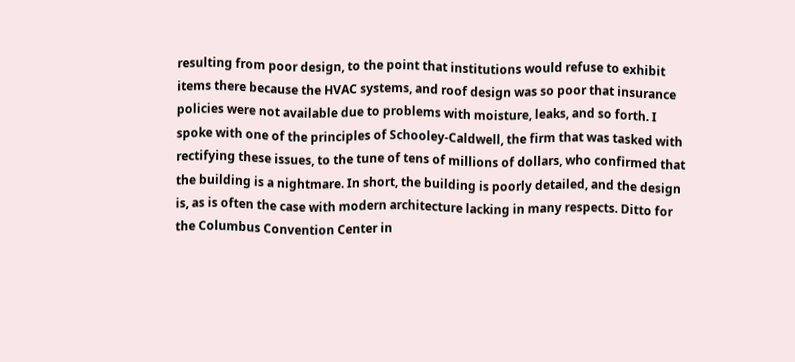resulting from poor design, to the point that institutions would refuse to exhibit items there because the HVAC systems, and roof design was so poor that insurance policies were not available due to problems with moisture, leaks, and so forth. I spoke with one of the principles of Schooley-Caldwell, the firm that was tasked with rectifying these issues, to the tune of tens of millions of dollars, who confirmed that the building is a nightmare. In short, the building is poorly detailed, and the design is, as is often the case with modern architecture lacking in many respects. Ditto for the Columbus Convention Center in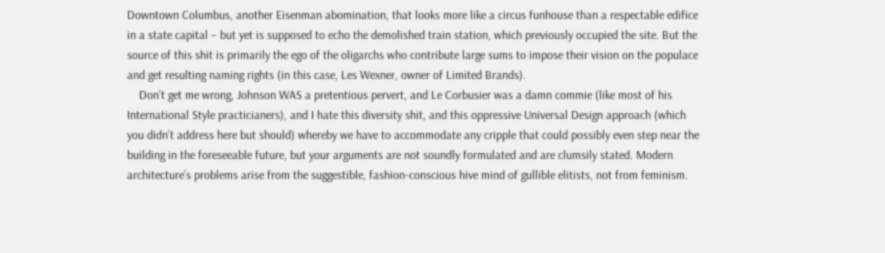Downtown Columbus, another Eisenman abomination, that looks more like a circus funhouse than a respectable edifice in a state capital – but yet is supposed to echo the demolished train station, which previously occupied the site. But the source of this shit is primarily the ego of the oligarchs who contribute large sums to impose their vision on the populace and get resulting naming rights (in this case, Les Wexner, owner of Limited Brands).
    Don’t get me wrong, Johnson WAS a pretentious pervert, and Le Corbusier was a damn commie (like most of his International Style practicianers), and I hate this diversity shit, and this oppressive Universal Design approach (which you didn’t address here but should) whereby we have to accommodate any cripple that could possibly even step near the building in the foreseeable future, but your arguments are not soundly formulated and are clumsily stated. Modern architecture’s problems arise from the suggestible, fashion-conscious hive mind of gullible elitists, not from feminism.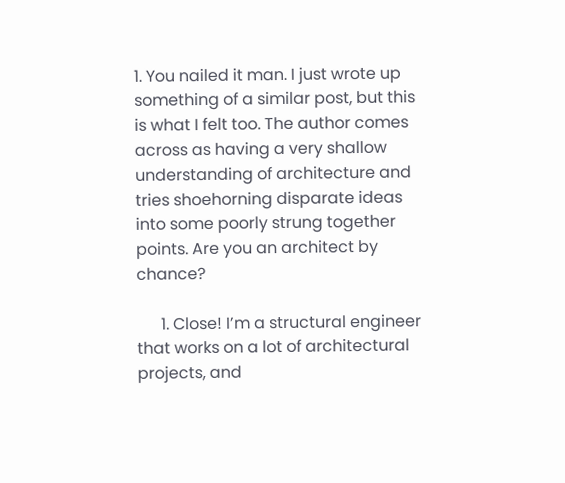1. You nailed it man. I just wrote up something of a similar post, but this is what I felt too. The author comes across as having a very shallow understanding of architecture and tries shoehorning disparate ideas into some poorly strung together points. Are you an architect by chance?

      1. Close! I’m a structural engineer that works on a lot of architectural projects, and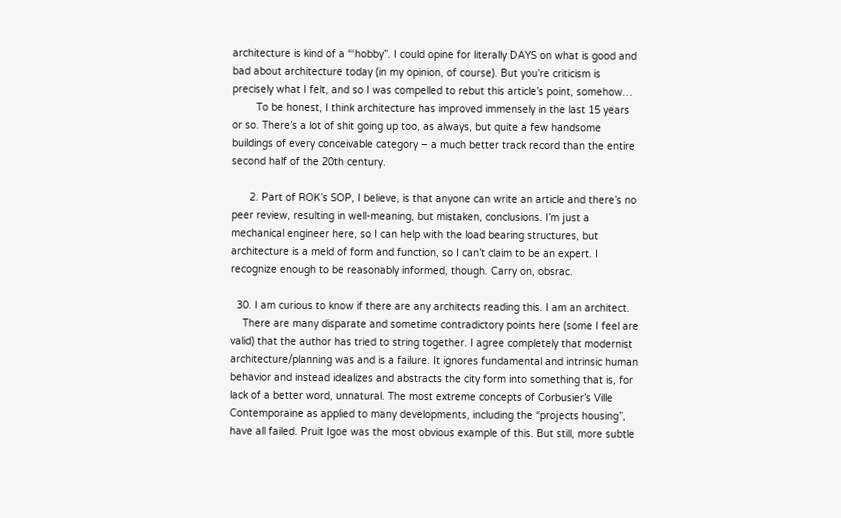architecture is kind of a “‘hobby”. I could opine for literally DAYS on what is good and bad about architecture today (in my opinion, of course). But you’re criticism is precisely what I felt, and so I was compelled to rebut this article’s point, somehow…
        To be honest, I think architecture has improved immensely in the last 15 years or so. There’s a lot of shit going up too, as always, but quite a few handsome buildings of every conceivable category – a much better track record than the entire second half of the 20th century.

      2. Part of ROK’s SOP, I believe, is that anyone can write an article and there’s no peer review, resulting in well-meaning, but mistaken, conclusions. I’m just a mechanical engineer here, so I can help with the load bearing structures, but architecture is a meld of form and function, so I can’t claim to be an expert. I recognize enough to be reasonably informed, though. Carry on, obsrac.

  30. I am curious to know if there are any architects reading this. I am an architect.
    There are many disparate and sometime contradictory points here (some I feel are valid) that the author has tried to string together. I agree completely that modernist architecture/planning was and is a failure. It ignores fundamental and intrinsic human behavior and instead idealizes and abstracts the city form into something that is, for lack of a better word, unnatural. The most extreme concepts of Corbusier’s Ville Contemporaine as applied to many developments, including the “projects housing”, have all failed. Pruit Igoe was the most obvious example of this. But still, more subtle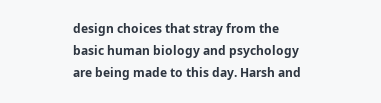design choices that stray from the basic human biology and psychology are being made to this day. Harsh and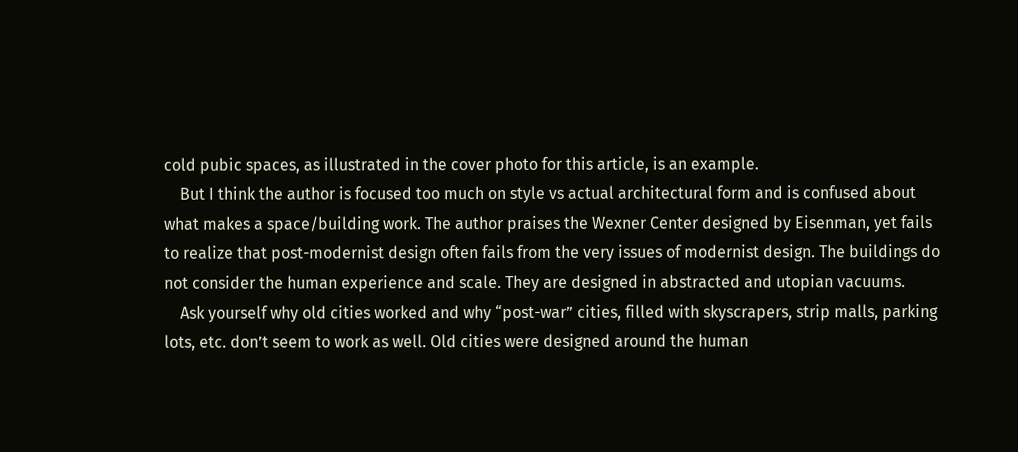cold pubic spaces, as illustrated in the cover photo for this article, is an example.
    But I think the author is focused too much on style vs actual architectural form and is confused about what makes a space/building work. The author praises the Wexner Center designed by Eisenman, yet fails to realize that post-modernist design often fails from the very issues of modernist design. The buildings do not consider the human experience and scale. They are designed in abstracted and utopian vacuums.
    Ask yourself why old cities worked and why “post-war” cities, filled with skyscrapers, strip malls, parking lots, etc. don’t seem to work as well. Old cities were designed around the human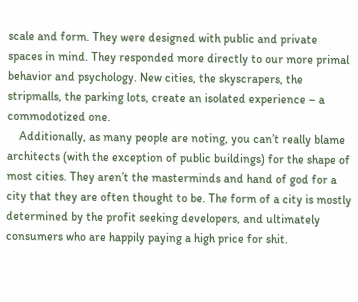scale and form. They were designed with public and private spaces in mind. They responded more directly to our more primal behavior and psychology. New cities, the skyscrapers, the stripmalls, the parking lots, create an isolated experience – a commodotized one.
    Additionally, as many people are noting, you can’t really blame architects (with the exception of public buildings) for the shape of most cities. They aren’t the masterminds and hand of god for a city that they are often thought to be. The form of a city is mostly determined by the profit seeking developers, and ultimately consumers who are happily paying a high price for shit.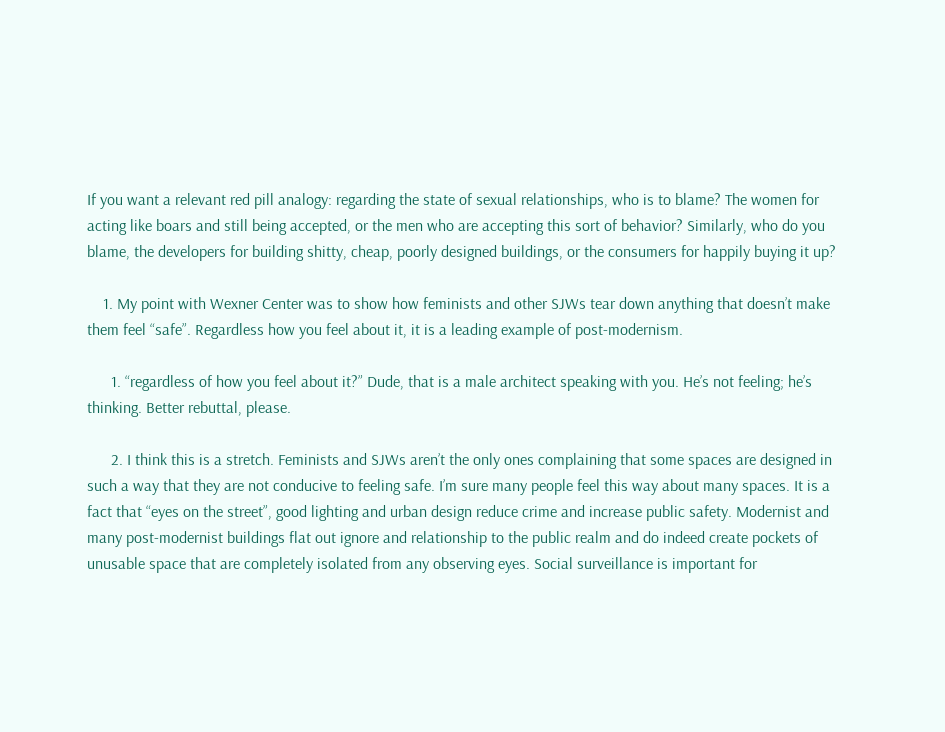If you want a relevant red pill analogy: regarding the state of sexual relationships, who is to blame? The women for acting like boars and still being accepted, or the men who are accepting this sort of behavior? Similarly, who do you blame, the developers for building shitty, cheap, poorly designed buildings, or the consumers for happily buying it up?

    1. My point with Wexner Center was to show how feminists and other SJWs tear down anything that doesn’t make them feel “safe”. Regardless how you feel about it, it is a leading example of post-modernism.

      1. “regardless of how you feel about it?” Dude, that is a male architect speaking with you. He’s not feeling; he’s thinking. Better rebuttal, please.

      2. I think this is a stretch. Feminists and SJWs aren’t the only ones complaining that some spaces are designed in such a way that they are not conducive to feeling safe. I’m sure many people feel this way about many spaces. It is a fact that “eyes on the street”, good lighting and urban design reduce crime and increase public safety. Modernist and many post-modernist buildings flat out ignore and relationship to the public realm and do indeed create pockets of unusable space that are completely isolated from any observing eyes. Social surveillance is important for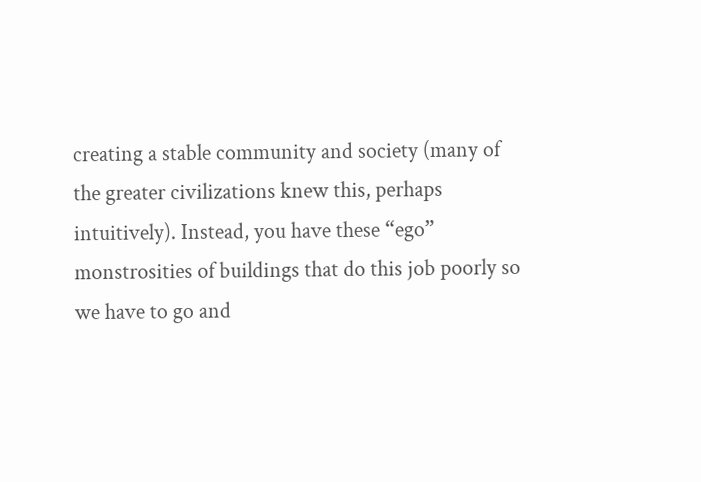creating a stable community and society (many of the greater civilizations knew this, perhaps intuitively). Instead, you have these “ego” monstrosities of buildings that do this job poorly so we have to go and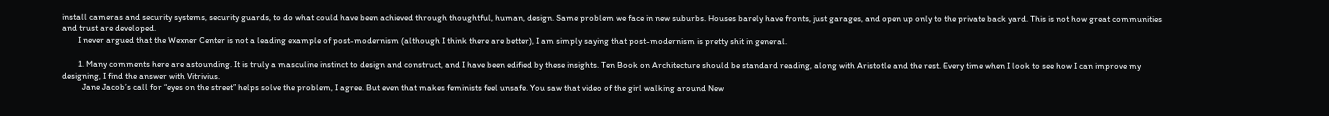install cameras and security systems, security guards, to do what could have been achieved through thoughtful, human, design. Same problem we face in new suburbs. Houses barely have fronts, just garages, and open up only to the private back yard. This is not how great communities and trust are developed.
        I never argued that the Wexner Center is not a leading example of post-modernism (although I think there are better), I am simply saying that post-modernism is pretty shit in general.

        1. Many comments here are astounding. It is truly a masculine instinct to design and construct, and I have been edified by these insights. Ten Book on Architecture should be standard reading, along with Aristotle and the rest. Every time when I look to see how I can improve my designing, I find the answer with Vitrivius.
          Jane Jacob’s call for “eyes on the street” helps solve the problem, I agree. But even that makes feminists feel unsafe. You saw that video of the girl walking around New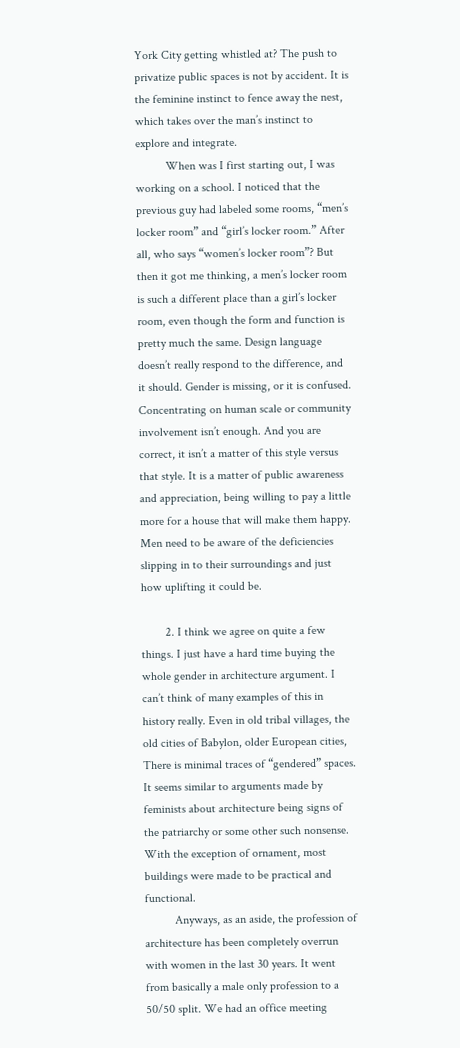York City getting whistled at? The push to privatize public spaces is not by accident. It is the feminine instinct to fence away the nest, which takes over the man’s instinct to explore and integrate.
          When was I first starting out, I was working on a school. I noticed that the previous guy had labeled some rooms, “men’s locker room” and “girl’s locker room.” After all, who says “women’s locker room”? But then it got me thinking, a men’s locker room is such a different place than a girl’s locker room, even though the form and function is pretty much the same. Design language doesn’t really respond to the difference, and it should. Gender is missing, or it is confused. Concentrating on human scale or community involvement isn’t enough. And you are correct, it isn’t a matter of this style versus that style. It is a matter of public awareness and appreciation, being willing to pay a little more for a house that will make them happy. Men need to be aware of the deficiencies slipping in to their surroundings and just how uplifting it could be.

        2. I think we agree on quite a few things. I just have a hard time buying the whole gender in architecture argument. I can’t think of many examples of this in history really. Even in old tribal villages, the old cities of Babylon, older European cities, There is minimal traces of “gendered” spaces. It seems similar to arguments made by feminists about architecture being signs of the patriarchy or some other such nonsense. With the exception of ornament, most buildings were made to be practical and functional.
          Anyways, as an aside, the profession of architecture has been completely overrun with women in the last 30 years. It went from basically a male only profession to a 50/50 split. We had an office meeting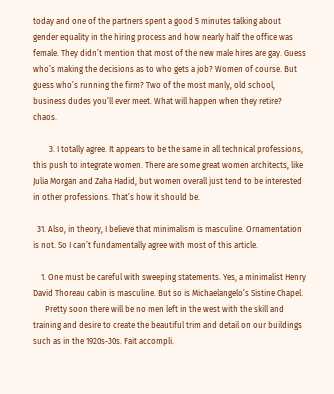today and one of the partners spent a good 5 minutes talking about gender equality in the hiring process and how nearly half the office was female. They didn’t mention that most of the new male hires are gay. Guess who’s making the decisions as to who gets a job? Women of course. But guess who’s running the firm? Two of the most manly, old school, business dudes you’ll ever meet. What will happen when they retire? chaos.

        3. I totally agree. It appears to be the same in all technical professions, this push to integrate women. There are some great women architects, like Julia Morgan and Zaha Hadid, but women overall just tend to be interested in other professions. That’s how it should be.

  31. Also, in theory, I believe that minimalism is masculine. Ornamentation is not. So I can’t fundamentally agree with most of this article.

    1. One must be careful with sweeping statements. Yes, a minimalist Henry David Thoreau cabin is masculine. But so is Michaelangelo’s Sistine Chapel.
      Pretty soon there will be no men left in the west with the skill and training and desire to create the beautiful trim and detail on our buildings such as in the 1920s-30s. Fait accompli.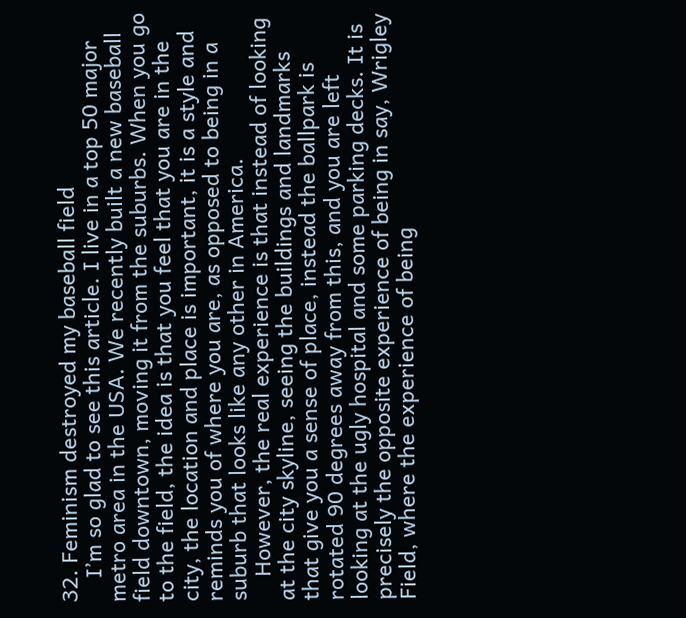32. Feminism destroyed my baseball field
    I’m so glad to see this article. I live in a top 50 major metro area in the USA. We recently built a new baseball field downtown, moving it from the suburbs. When you go to the field, the idea is that you feel that you are in the city, the location and place is important, it is a style and reminds you of where you are, as opposed to being in a suburb that looks like any other in America.
    However, the real experience is that instead of looking at the city skyline, seeing the buildings and landmarks that give you a sense of place, instead the ballpark is rotated 90 degrees away from this, and you are left looking at the ugly hospital and some parking decks. It is precisely the opposite experience of being in say, Wrigley Field, where the experience of being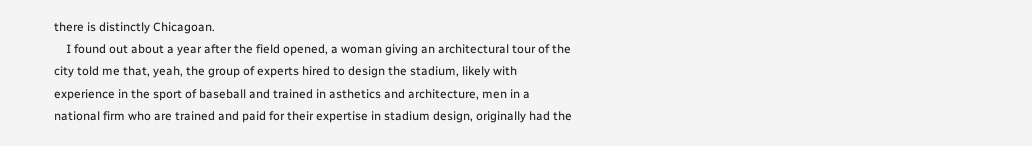there is distinctly Chicagoan.
    I found out about a year after the field opened, a woman giving an architectural tour of the city told me that, yeah, the group of experts hired to design the stadium, likely with experience in the sport of baseball and trained in asthetics and architecture, men in a national firm who are trained and paid for their expertise in stadium design, originally had the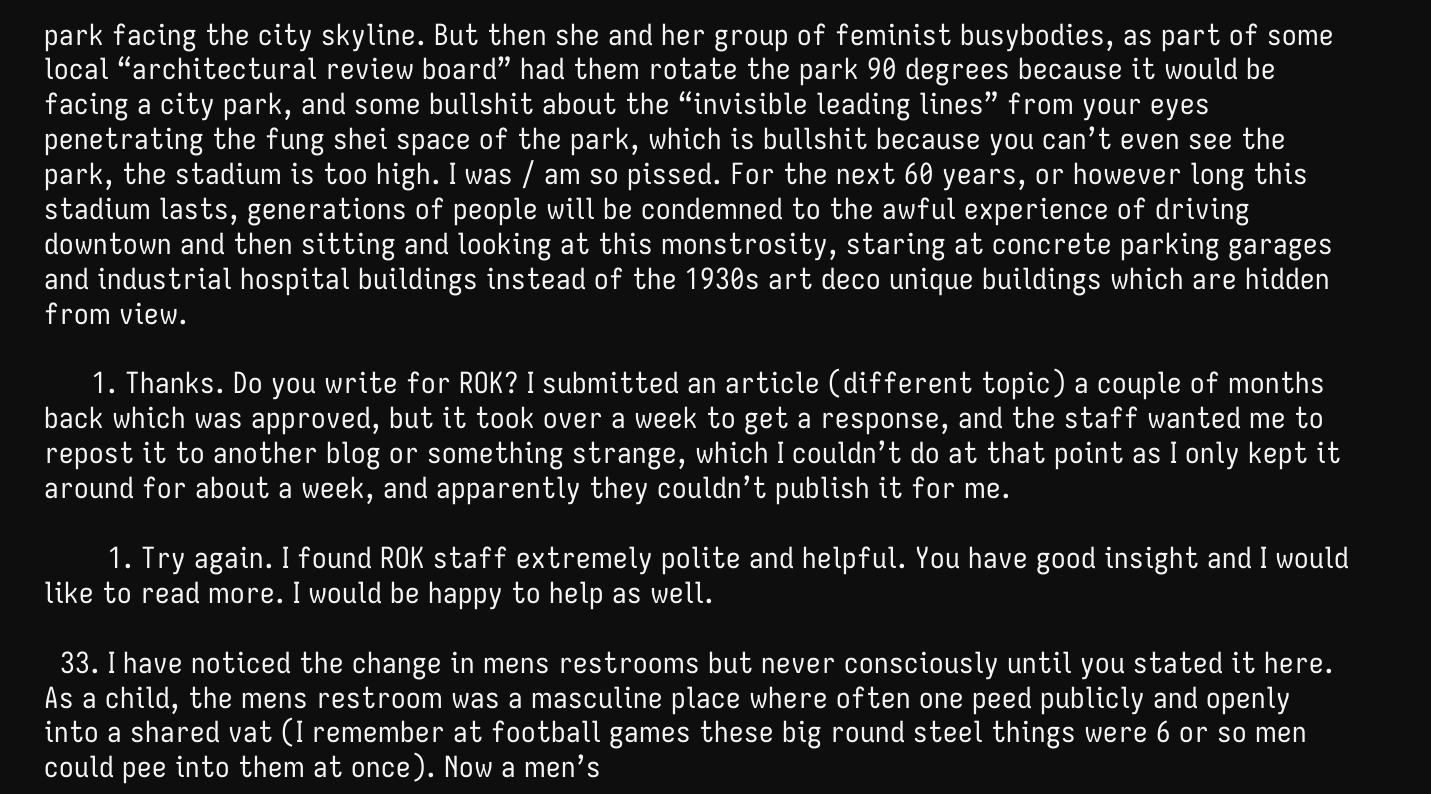park facing the city skyline. But then she and her group of feminist busybodies, as part of some local “architectural review board” had them rotate the park 90 degrees because it would be facing a city park, and some bullshit about the “invisible leading lines” from your eyes penetrating the fung shei space of the park, which is bullshit because you can’t even see the park, the stadium is too high. I was / am so pissed. For the next 60 years, or however long this stadium lasts, generations of people will be condemned to the awful experience of driving downtown and then sitting and looking at this monstrosity, staring at concrete parking garages and industrial hospital buildings instead of the 1930s art deco unique buildings which are hidden from view.

      1. Thanks. Do you write for ROK? I submitted an article (different topic) a couple of months back which was approved, but it took over a week to get a response, and the staff wanted me to repost it to another blog or something strange, which I couldn’t do at that point as I only kept it around for about a week, and apparently they couldn’t publish it for me.

        1. Try again. I found ROK staff extremely polite and helpful. You have good insight and I would like to read more. I would be happy to help as well.

  33. I have noticed the change in mens restrooms but never consciously until you stated it here. As a child, the mens restroom was a masculine place where often one peed publicly and openly into a shared vat (I remember at football games these big round steel things were 6 or so men could pee into them at once). Now a men’s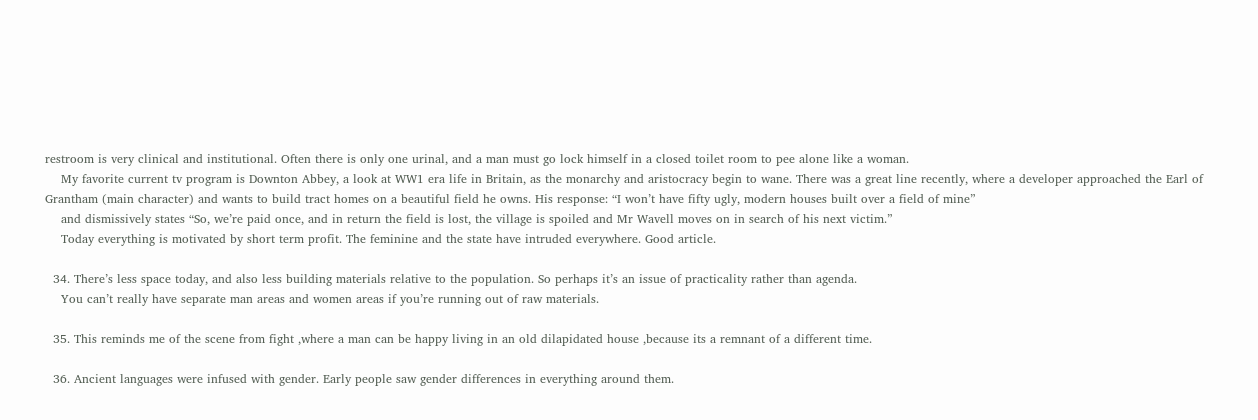restroom is very clinical and institutional. Often there is only one urinal, and a man must go lock himself in a closed toilet room to pee alone like a woman.
    My favorite current tv program is Downton Abbey, a look at WW1 era life in Britain, as the monarchy and aristocracy begin to wane. There was a great line recently, where a developer approached the Earl of Grantham (main character) and wants to build tract homes on a beautiful field he owns. His response: “I won’t have fifty ugly, modern houses built over a field of mine”
    and dismissively states “So, we’re paid once, and in return the field is lost, the village is spoiled and Mr Wavell moves on in search of his next victim.”
    Today everything is motivated by short term profit. The feminine and the state have intruded everywhere. Good article.

  34. There’s less space today, and also less building materials relative to the population. So perhaps it’s an issue of practicality rather than agenda.
    You can’t really have separate man areas and women areas if you’re running out of raw materials.

  35. This reminds me of the scene from fight ,where a man can be happy living in an old dilapidated house ,because its a remnant of a different time.

  36. Ancient languages were infused with gender. Early people saw gender differences in everything around them.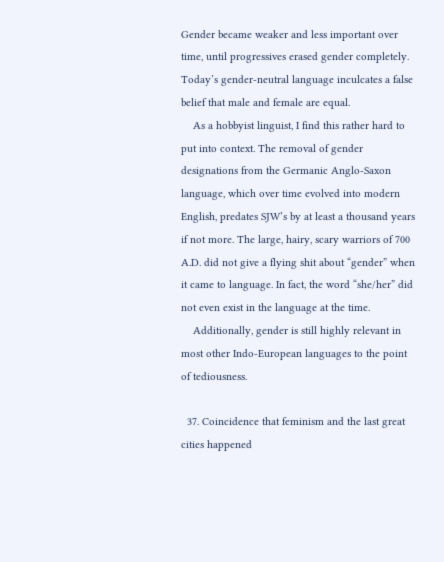Gender became weaker and less important over time, until progressives erased gender completely. Today’s gender-neutral language inculcates a false belief that male and female are equal.
    As a hobbyist linguist, I find this rather hard to put into context. The removal of gender designations from the Germanic Anglo-Saxon language, which over time evolved into modern English, predates SJW’s by at least a thousand years if not more. The large, hairy, scary warriors of 700 A.D. did not give a flying shit about “gender” when it came to language. In fact, the word “she/her” did not even exist in the language at the time.
    Additionally, gender is still highly relevant in most other Indo-European languages to the point of tediousness.

  37. Coincidence that feminism and the last great cities happened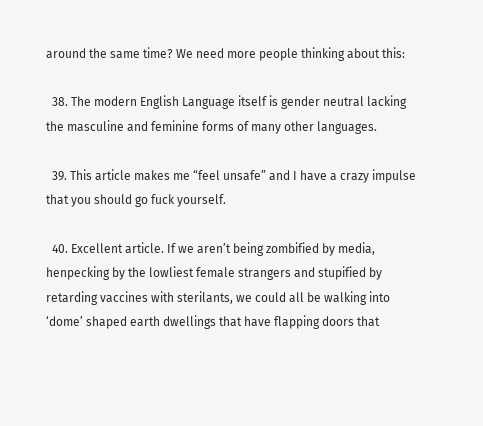around the same time? We need more people thinking about this:

  38. The modern English Language itself is gender neutral lacking the masculine and feminine forms of many other languages.

  39. This article makes me “feel unsafe” and I have a crazy impulse that you should go fuck yourself.

  40. Excellent article. If we aren’t being zombified by media, henpecking by the lowliest female strangers and stupified by retarding vaccines with sterilants, we could all be walking into ‘dome’ shaped earth dwellings that have flapping doors that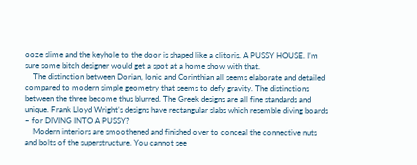ooze slime and the keyhole to the door is shaped like a clitoris. A PUSSY HOUSE. I’m sure some bitch designer would get a spot at a home show with that.
    The distinction between Dorian, Ionic and Corinthian all seems elaborate and detailed compared to modern simple geometry that seems to defy gravity. The distinctions between the three become thus blurred. The Greek designs are all fine standards and unique. Frank Lloyd Wright’s designs have rectangular slabs which resemble diving boards – for DIVING INTO A PUSSY?
    Modern interiors are smoothened and finished over to conceal the connective nuts and bolts of the superstructure. You cannot see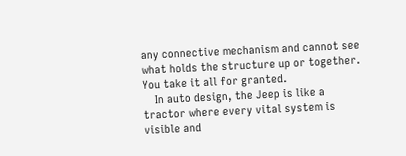any connective mechanism and cannot see what holds the structure up or together. You take it all for granted.
    In auto design, the Jeep is like a tractor where every vital system is visible and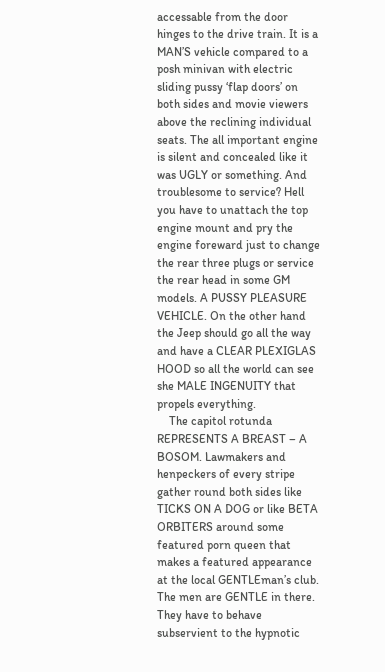accessable from the door hinges to the drive train. It is a MAN’S vehicle compared to a posh minivan with electric sliding pussy ‘flap doors’ on both sides and movie viewers above the reclining individual seats. The all important engine is silent and concealed like it was UGLY or something. And troublesome to service? Hell you have to unattach the top engine mount and pry the engine foreward just to change the rear three plugs or service the rear head in some GM models. A PUSSY PLEASURE VEHICLE. On the other hand the Jeep should go all the way and have a CLEAR PLEXIGLAS HOOD so all the world can see she MALE INGENUITY that propels everything.
    The capitol rotunda REPRESENTS A BREAST – A BOSOM. Lawmakers and henpeckers of every stripe gather round both sides like TICKS ON A DOG or like BETA ORBITERS around some featured porn queen that makes a featured appearance at the local GENTLEman’s club. The men are GENTLE in there. They have to behave subservient to the hypnotic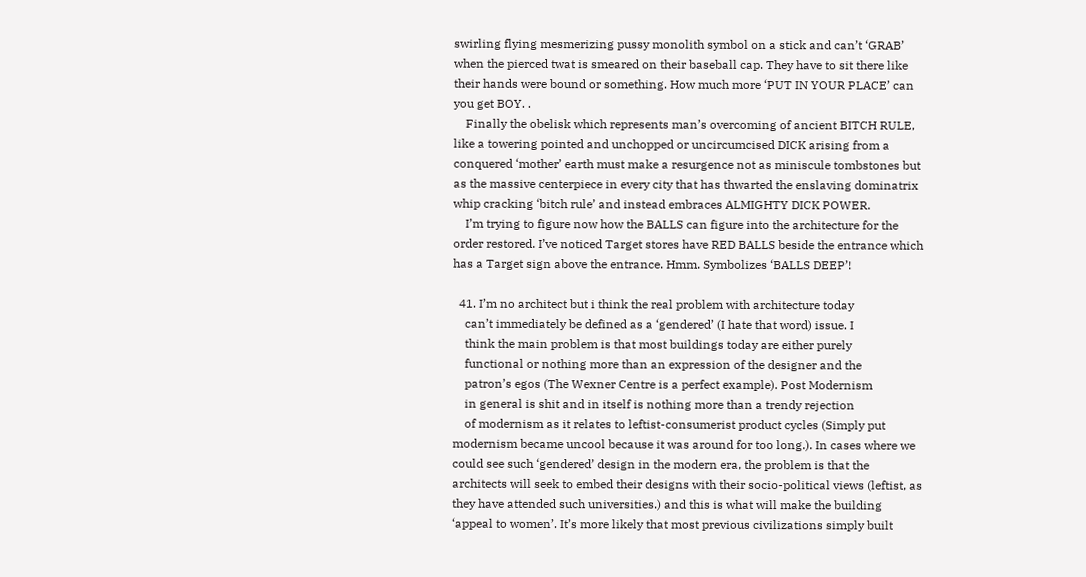swirling flying mesmerizing pussy monolith symbol on a stick and can’t ‘GRAB’ when the pierced twat is smeared on their baseball cap. They have to sit there like their hands were bound or something. How much more ‘PUT IN YOUR PLACE’ can you get BOY. .
    Finally the obelisk which represents man’s overcoming of ancient BITCH RULE, like a towering pointed and unchopped or uncircumcised DICK arising from a conquered ‘mother’ earth must make a resurgence not as miniscule tombstones but as the massive centerpiece in every city that has thwarted the enslaving dominatrix whip cracking ‘bitch rule’ and instead embraces ALMIGHTY DICK POWER.
    I’m trying to figure now how the BALLS can figure into the architecture for the order restored. I’ve noticed Target stores have RED BALLS beside the entrance which has a Target sign above the entrance. Hmm. Symbolizes ‘BALLS DEEP’!

  41. I’m no architect but i think the real problem with architecture today
    can’t immediately be defined as a ‘gendered’ (I hate that word) issue. I
    think the main problem is that most buildings today are either purely
    functional or nothing more than an expression of the designer and the
    patron’s egos (The Wexner Centre is a perfect example). Post Modernism
    in general is shit and in itself is nothing more than a trendy rejection
    of modernism as it relates to leftist-consumerist product cycles (Simply put modernism became uncool because it was around for too long.). In cases where we could see such ‘gendered’ design in the modern era, the problem is that the architects will seek to embed their designs with their socio-political views (leftist, as they have attended such universities.) and this is what will make the building ‘appeal to women’. It’s more likely that most previous civilizations simply built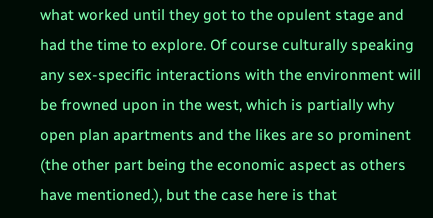what worked until they got to the opulent stage and had the time to explore. Of course culturally speaking any sex-specific interactions with the environment will be frowned upon in the west, which is partially why open plan apartments and the likes are so prominent (the other part being the economic aspect as others have mentioned.), but the case here is that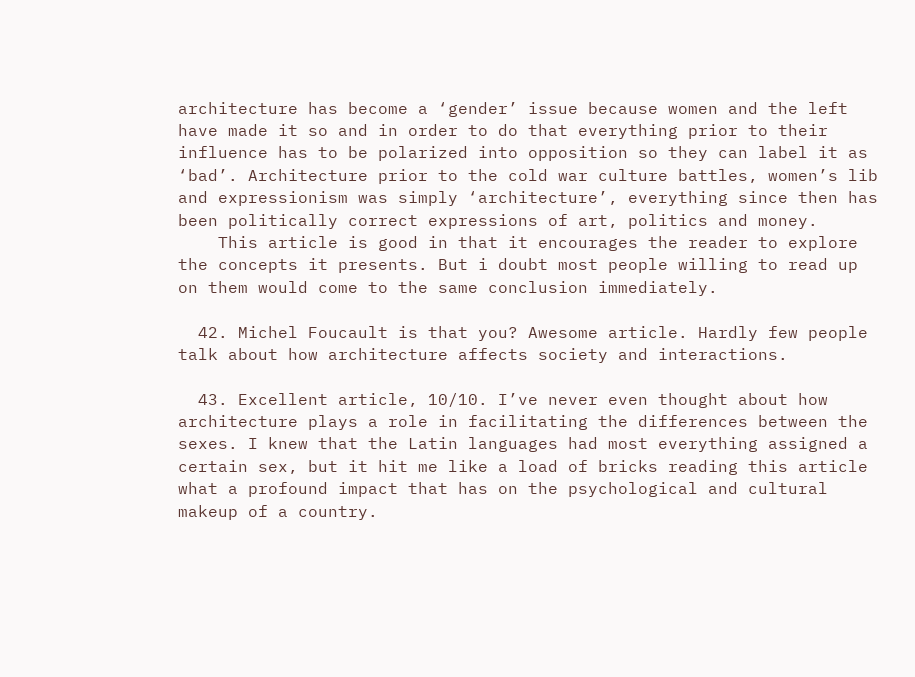architecture has become a ‘gender’ issue because women and the left have made it so and in order to do that everything prior to their influence has to be polarized into opposition so they can label it as ‘bad’. Architecture prior to the cold war culture battles, women’s lib and expressionism was simply ‘architecture’, everything since then has been politically correct expressions of art, politics and money.
    This article is good in that it encourages the reader to explore the concepts it presents. But i doubt most people willing to read up on them would come to the same conclusion immediately.

  42. Michel Foucault is that you? Awesome article. Hardly few people talk about how architecture affects society and interactions.

  43. Excellent article, 10/10. I’ve never even thought about how architecture plays a role in facilitating the differences between the sexes. I knew that the Latin languages had most everything assigned a certain sex, but it hit me like a load of bricks reading this article what a profound impact that has on the psychological and cultural makeup of a country.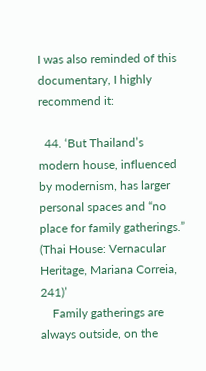I was also reminded of this documentary, I highly recommend it:

  44. ‘But Thailand’s modern house, influenced by modernism, has larger personal spaces and “no place for family gatherings.” (Thai House: Vernacular Heritage, Mariana Correia, 241)’
    Family gatherings are always outside, on the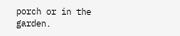porch or in the garden.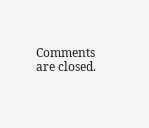Comments are closed.